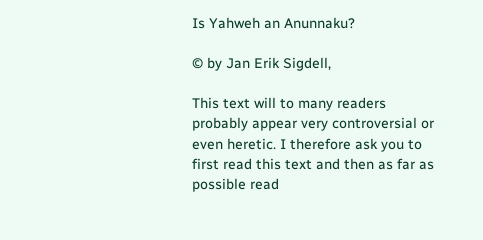Is Yahweh an Anunnaku?

© by Jan Erik Sigdell,

This text will to many readers probably appear very controversial or even heretic. I therefore ask you to first read this text and then as far as possible read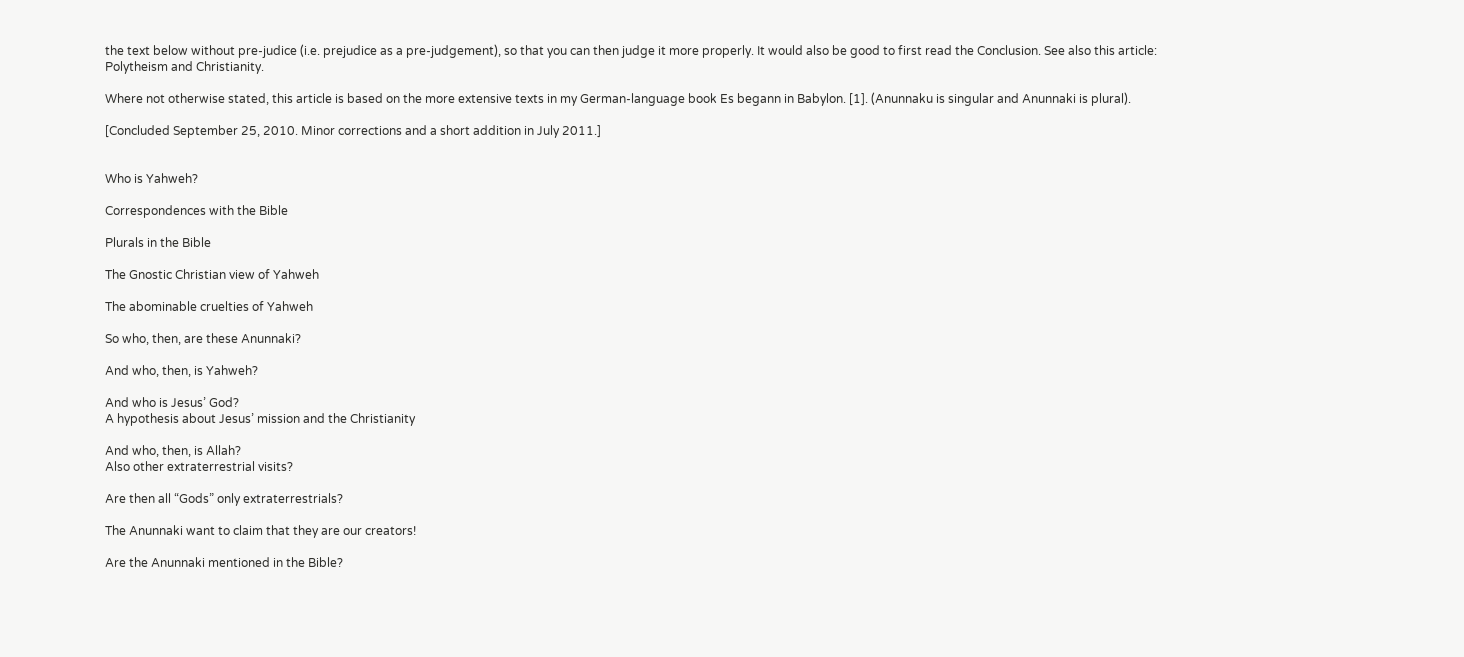the text below without pre-judice (i.e. prejudice as a pre-judgement), so that you can then judge it more properly. It would also be good to first read the Conclusion. See also this article: Polytheism and Christianity.

Where not otherwise stated, this article is based on the more extensive texts in my German-language book Es begann in Babylon. [1]. (Anunnaku is singular and Anunnaki is plural).

[Concluded September 25, 2010. Minor corrections and a short addition in July 2011.]


Who is Yahweh?

Correspondences with the Bible

Plurals in the Bible

The Gnostic Christian view of Yahweh

The abominable cruelties of Yahweh

So who, then, are these Anunnaki?

And who, then, is Yahweh?

And who is Jesus’ God?
A hypothesis about Jesus’ mission and the Christianity

And who, then, is Allah?
Also other extraterrestrial visits?

Are then all “Gods” only extraterrestrials?

The Anunnaki want to claim that they are our creators!

Are the Anunnaki mentioned in the Bible?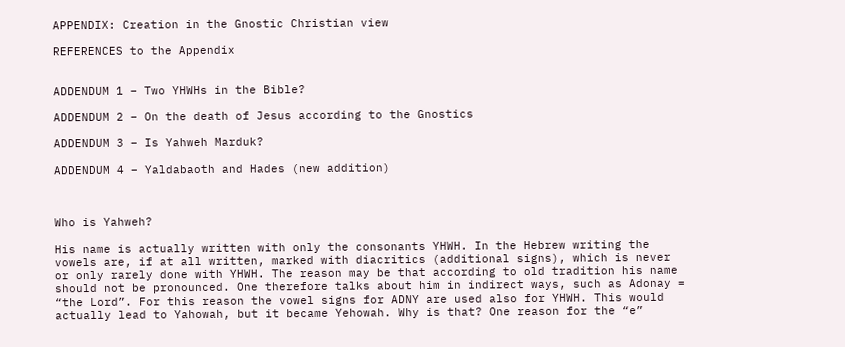APPENDIX: Creation in the Gnostic Christian view

REFERENCES to the Appendix


ADDENDUM 1 – Two YHWHs in the Bible?

ADDENDUM 2 – On the death of Jesus according to the Gnostics

ADDENDUM 3 – Is Yahweh Marduk?

ADDENDUM 4 – Yaldabaoth and Hades (new addition)



Who is Yahweh?

His name is actually written with only the consonants YHWH. In the Hebrew writing the vowels are, if at all written, marked with diacritics (additional signs), which is never or only rarely done with YHWH. The reason may be that according to old tradition his name should not be pronounced. One therefore talks about him in indirect ways, such as Adonay = “the Lord”. For this reason the vowel signs for ADNY are used also for YHWH. This would actually lead to Yahowah, but it became Yehowah. Why is that? One reason for the “e”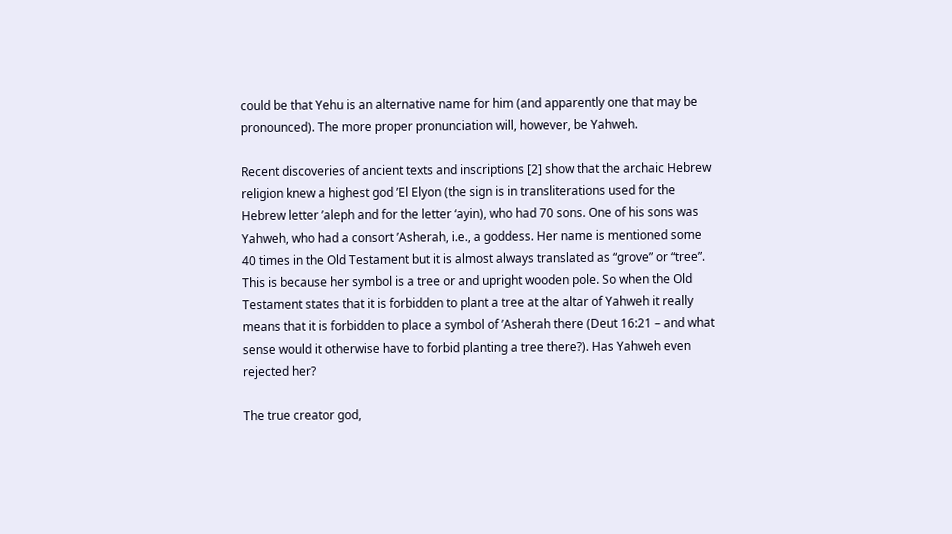could be that Yehu is an alternative name for him (and apparently one that may be pronounced). The more proper pronunciation will, however, be Yahweh.

Recent discoveries of ancient texts and inscriptions [2] show that the archaic Hebrew religion knew a highest god ’El Elyon (the sign is in transliterations used for the Hebrew letter ’aleph and for the letter ‘ayin), who had 70 sons. One of his sons was Yahweh, who had a consort ’Asherah, i.e., a goddess. Her name is mentioned some 40 times in the Old Testament but it is almost always translated as “grove” or “tree”. This is because her symbol is a tree or and upright wooden pole. So when the Old Testament states that it is forbidden to plant a tree at the altar of Yahweh it really means that it is forbidden to place a symbol of ’Asherah there (Deut 16:21 – and what sense would it otherwise have to forbid planting a tree there?). Has Yahweh even rejected her?

The true creator god,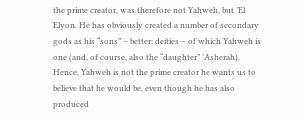the prime creator, was therefore not Yahweh, but ’El Elyon. He has obviously created a number of secondary gods as his “sons” – better: deities – of which Yahweh is one (and, of course, also the “daughter” ’Asherah). Hence, Yahweh is not the prime creator he wants us to believe that he would be, even though he has also produced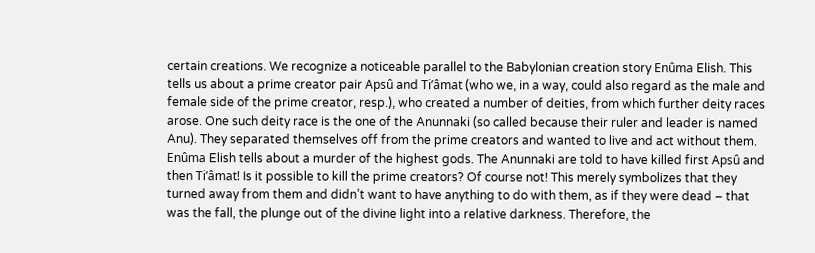certain creations. We recognize a noticeable parallel to the Babylonian creation story Enûma Elish. This tells us about a prime creator pair Apsû and Ti’âmat (who we, in a way, could also regard as the male and female side of the prime creator, resp.), who created a number of deities, from which further deity races arose. One such deity race is the one of the Anunnaki (so called because their ruler and leader is named Anu). They separated themselves off from the prime creators and wanted to live and act without them. Enûma Elish tells about a murder of the highest gods. The Anunnaki are told to have killed first Apsû and then Ti’âmat! Is it possible to kill the prime creators? Of course not! This merely symbolizes that they turned away from them and didn’t want to have anything to do with them, as if they were dead – that was the fall, the plunge out of the divine light into a relative darkness. Therefore, the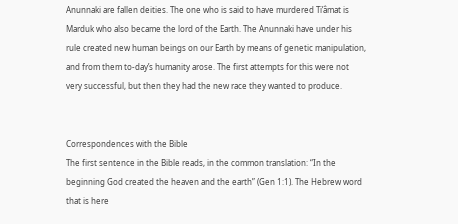Anunnaki are fallen deities. The one who is said to have murdered Ti’âmat is Marduk who also became the lord of the Earth. The Anunnaki have under his rule created new human beings on our Earth by means of genetic manipulation, and from them to-day’s humanity arose. The first attempts for this were not very successful, but then they had the new race they wanted to produce.


Correspondences with the Bible
The first sentence in the Bible reads, in the common translation: “In the beginning God created the heaven and the earth” (Gen 1:1). The Hebrew word that is here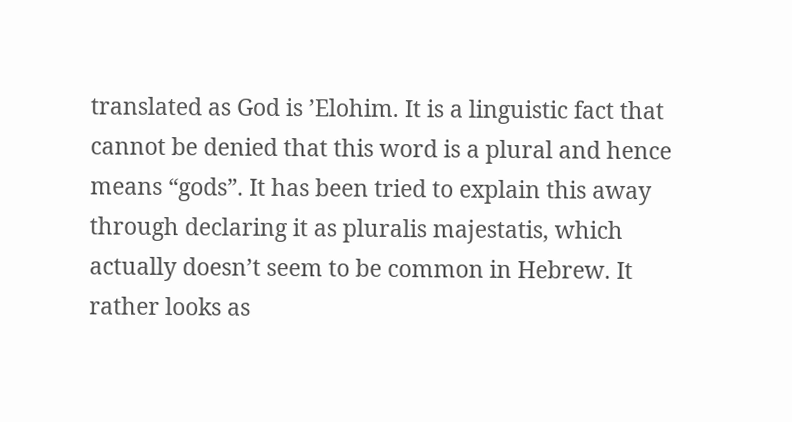translated as God is ’Elohim. It is a linguistic fact that cannot be denied that this word is a plural and hence means “gods”. It has been tried to explain this away through declaring it as pluralis majestatis, which actually doesn’t seem to be common in Hebrew. It rather looks as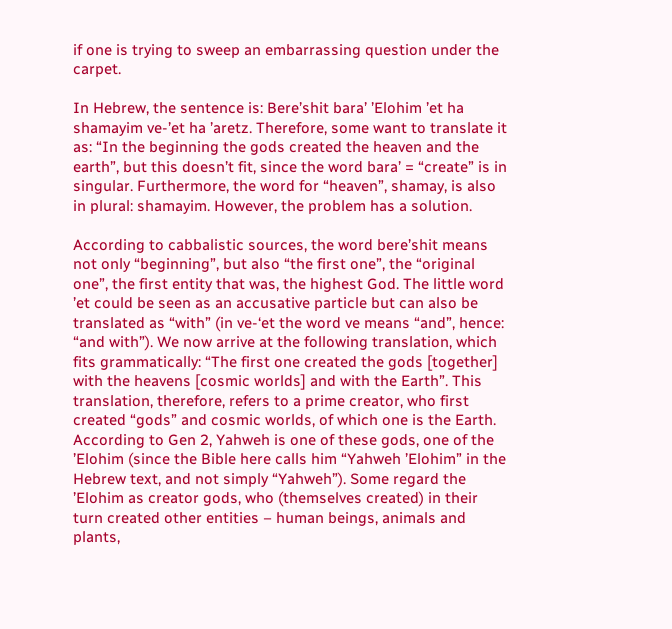if one is trying to sweep an embarrassing question under the carpet.

In Hebrew, the sentence is: Bere’shit bara’ ’Elohim ’et ha shamayim ve-’et ha ’aretz. Therefore, some want to translate it as: “In the beginning the gods created the heaven and the earth”, but this doesn’t fit, since the word bara’ = “create” is in singular. Furthermore, the word for “heaven”, shamay, is also in plural: shamayim. However, the problem has a solution.

According to cabbalistic sources, the word bere’shit means not only “beginning”, but also “the first one”, the “original one”, the first entity that was, the highest God. The little word ’et could be seen as an accusative particle but can also be translated as “with” (in ve-‘et the word ve means “and”, hence: “and with”). We now arrive at the following translation, which fits grammatically: “The first one created the gods [together] with the heavens [cosmic worlds] and with the Earth”. This translation, therefore, refers to a prime creator, who first created “gods” and cosmic worlds, of which one is the Earth. According to Gen 2, Yahweh is one of these gods, one of the ’Elohim (since the Bible here calls him “Yahweh ’Elohim” in the Hebrew text, and not simply “Yahweh”). Some regard the ’Elohim as creator gods, who (themselves created) in their turn created other entities – human beings, animals and plants,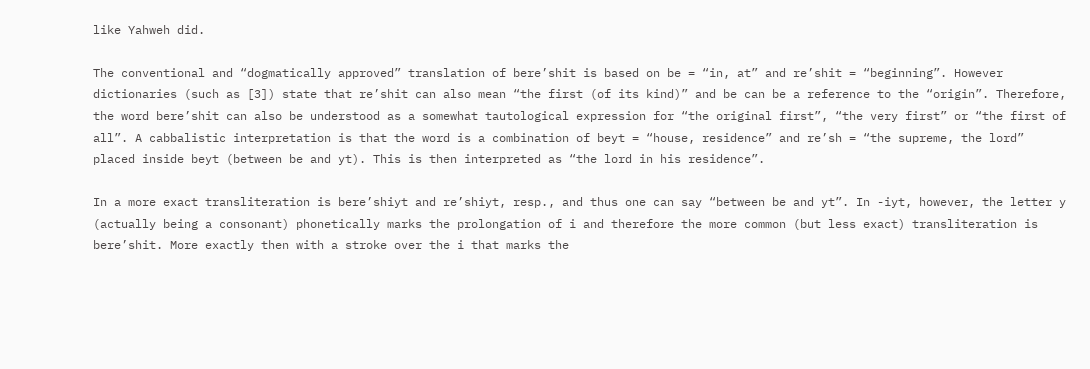like Yahweh did.

The conventional and “dogmatically approved” translation of bere’shit is based on be = “in, at” and re’shit = “beginning”. However dictionaries (such as [3]) state that re’shit can also mean “the first (of its kind)” and be can be a reference to the “origin”. Therefore, the word bere’shit can also be understood as a somewhat tautological expression for “the original first”, “the very first” or “the first of all”. A cabbalistic interpretation is that the word is a combination of beyt = “house, residence” and re’sh = “the supreme, the lord” placed inside beyt (between be and yt). This is then interpreted as “the lord in his residence”.

In a more exact transliteration is bere’shiyt and re’shiyt, resp., and thus one can say “between be and yt”. In -iyt, however, the letter y (actually being a consonant) phonetically marks the prolongation of i and therefore the more common (but less exact) transliteration is bere’shit. More exactly then with a stroke over the i that marks the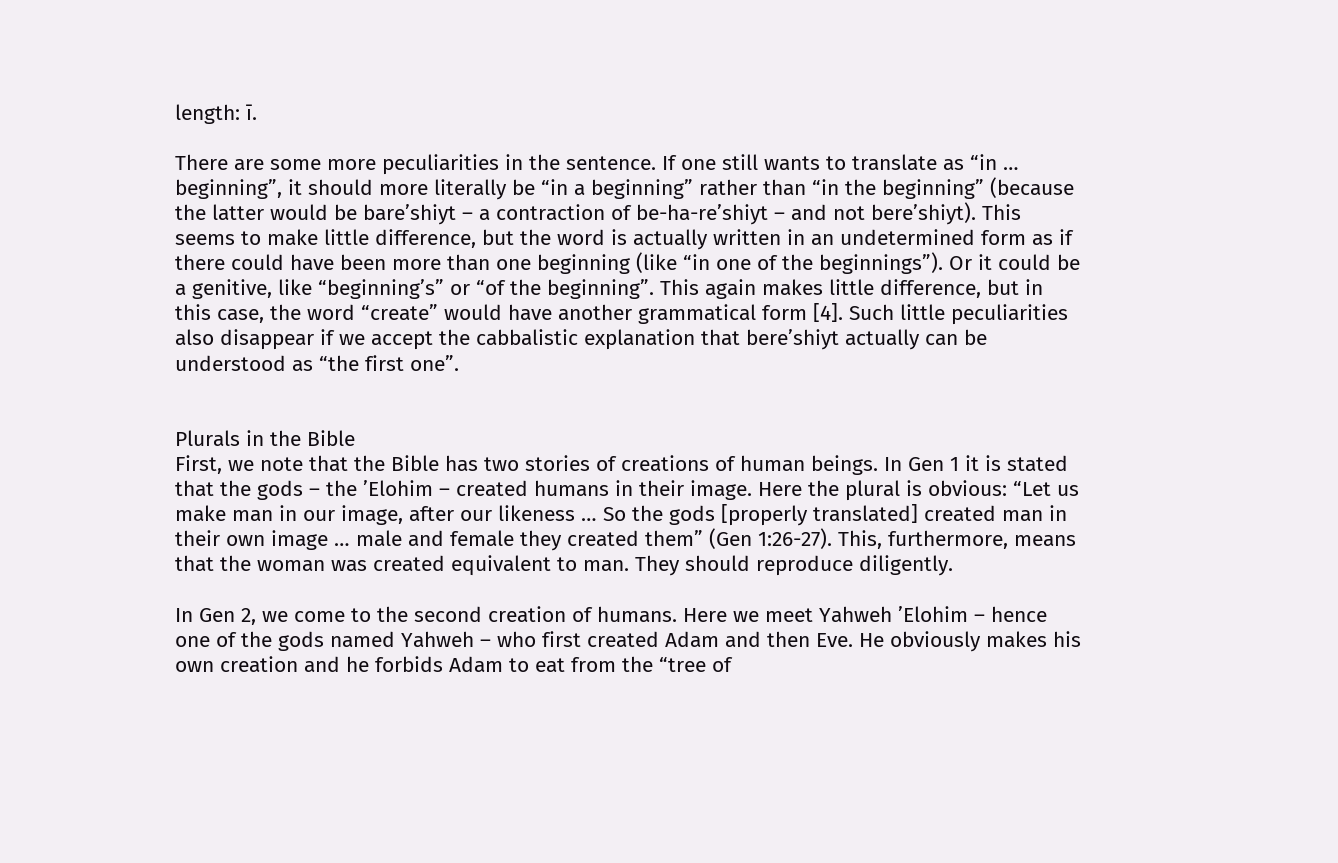length: ī.

There are some more peculiarities in the sentence. If one still wants to translate as “in … beginning”, it should more literally be “in a beginning” rather than “in the beginning” (because the latter would be bare’shiyt – a contraction of be-ha-re’shiyt – and not bere’shiyt). This seems to make little difference, but the word is actually written in an undetermined form as if there could have been more than one beginning (like “in one of the beginnings”). Or it could be a genitive, like “beginning’s” or “of the beginning”. This again makes little difference, but in this case, the word “create” would have another grammatical form [4]. Such little peculiarities also disappear if we accept the cabbalistic explanation that bere’shiyt actually can be understood as “the first one”.


Plurals in the Bible
First, we note that the Bible has two stories of creations of human beings. In Gen 1 it is stated that the gods – the ’Elohim – created humans in their image. Here the plural is obvious: “Let us make man in our image, after our likeness … So the gods [properly translated] created man in their own image … male and female they created them” (Gen 1:26-27). This, furthermore, means that the woman was created equivalent to man. They should reproduce diligently.

In Gen 2, we come to the second creation of humans. Here we meet Yahweh ’Elohim – hence one of the gods named Yahweh – who first created Adam and then Eve. He obviously makes his own creation and he forbids Adam to eat from the “tree of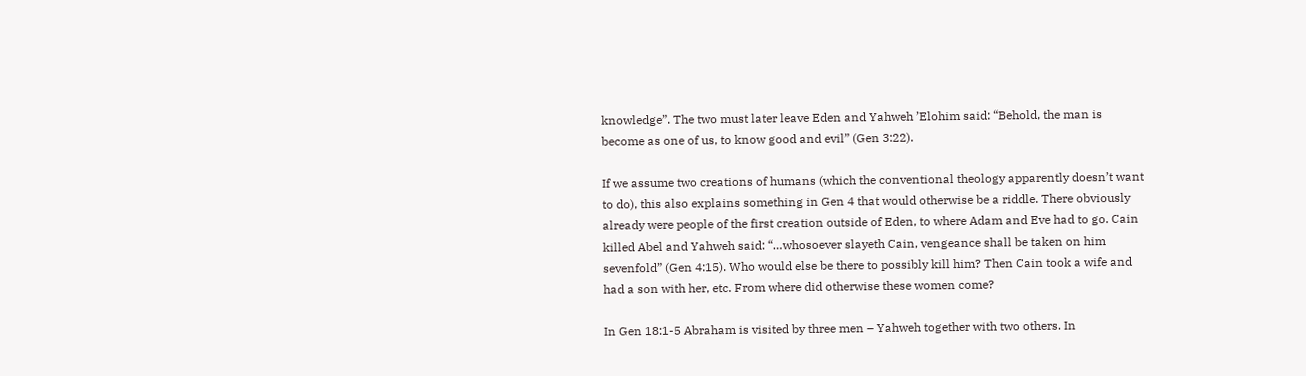knowledge”. The two must later leave Eden and Yahweh ’Elohim said: “Behold, the man is become as one of us, to know good and evil” (Gen 3:22).

If we assume two creations of humans (which the conventional theology apparently doesn’t want to do), this also explains something in Gen 4 that would otherwise be a riddle. There obviously already were people of the first creation outside of Eden, to where Adam and Eve had to go. Cain killed Abel and Yahweh said: “…whosoever slayeth Cain, vengeance shall be taken on him sevenfold” (Gen 4:15). Who would else be there to possibly kill him? Then Cain took a wife and had a son with her, etc. From where did otherwise these women come?

In Gen 18:1-5 Abraham is visited by three men – Yahweh together with two others. In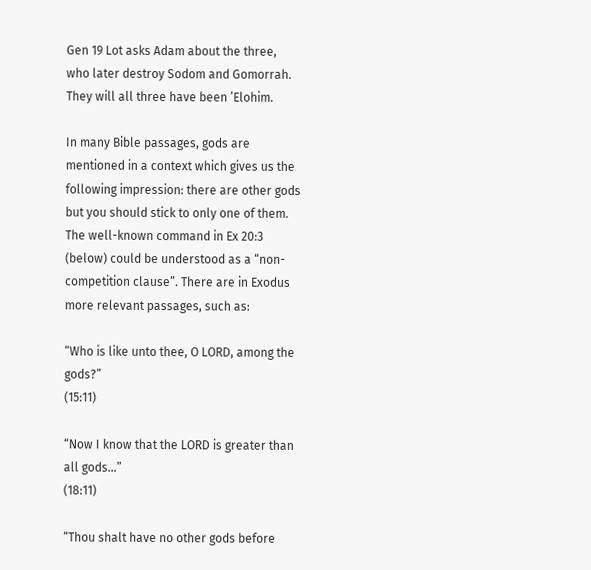Gen 19 Lot asks Adam about the three, who later destroy Sodom and Gomorrah. They will all three have been ’Elohim.

In many Bible passages, gods are mentioned in a context which gives us the following impression: there are other gods but you should stick to only one of them. The well-known command in Ex 20:3 (below) could be understood as a “non-competition clause”. There are in Exodus more relevant passages, such as:

“Who is like unto thee, O LORD, among the gods?”                                                                    (15:11)

“Now I know that the LORD is greater than all gods…”                                                              (18:11)

“Thou shalt have no other gods before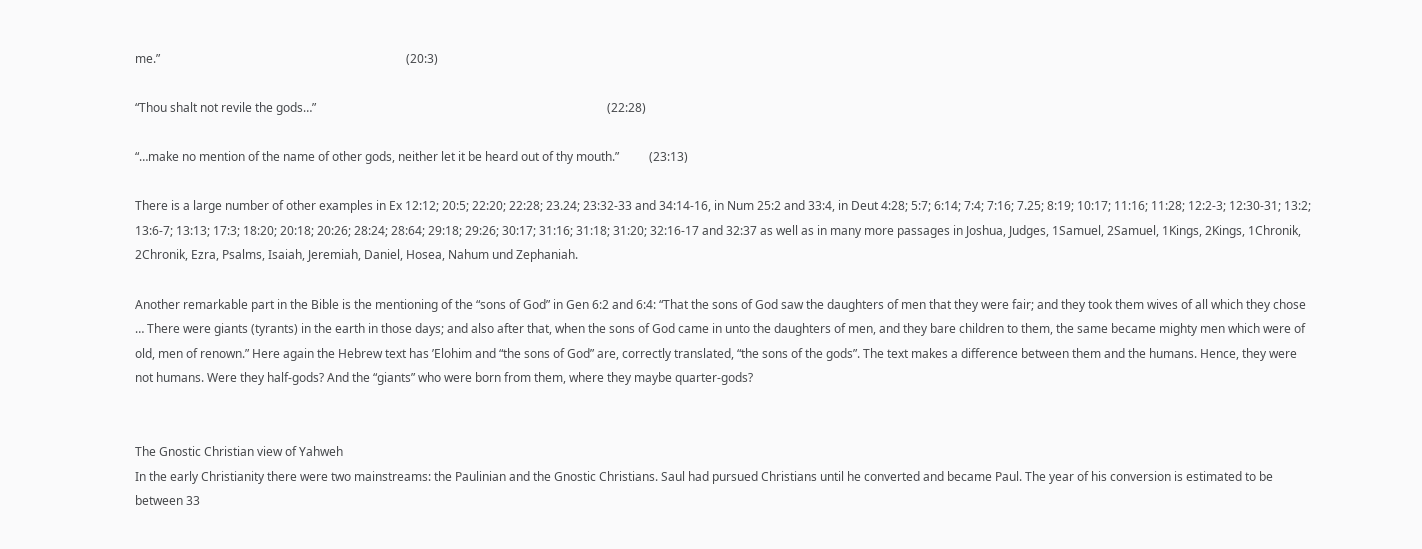me.”                                                                                  (20:3)

“Thou shalt not revile the gods…”                                                                                                 (22:28)

“…make no mention of the name of other gods, neither let it be heard out of thy mouth.”          (23:13)

There is a large number of other examples in Ex 12:12; 20:5; 22:20; 22:28; 23.24; 23:32-33 and 34:14-16, in Num 25:2 and 33:4, in Deut 4:28; 5:7; 6:14; 7:4; 7:16; 7.25; 8:19; 10:17; 11:16; 11:28; 12:2-3; 12:30-31; 13:2; 13:6-7; 13:13; 17:3; 18:20; 20:18; 20:26; 28:24; 28:64; 29:18; 29:26; 30:17; 31:16; 31:18; 31:20; 32:16-17 and 32:37 as well as in many more passages in Joshua, Judges, 1Samuel, 2Samuel, 1Kings, 2Kings, 1Chronik, 2Chronik, Ezra, Psalms, Isaiah, Jeremiah, Daniel, Hosea, Nahum und Zephaniah.

Another remarkable part in the Bible is the mentioning of the “sons of God” in Gen 6:2 and 6:4: “That the sons of God saw the daughters of men that they were fair; and they took them wives of all which they chose … There were giants (tyrants) in the earth in those days; and also after that, when the sons of God came in unto the daughters of men, and they bare children to them, the same became mighty men which were of old, men of renown.” Here again the Hebrew text has ’Elohim and “the sons of God” are, correctly translated, “the sons of the gods”. The text makes a difference between them and the humans. Hence, they were not humans. Were they half-gods? And the “giants” who were born from them, where they maybe quarter-gods?


The Gnostic Christian view of Yahweh
In the early Christianity there were two mainstreams: the Paulinian and the Gnostic Christians. Saul had pursued Christians until he converted and became Paul. The year of his conversion is estimated to be between 33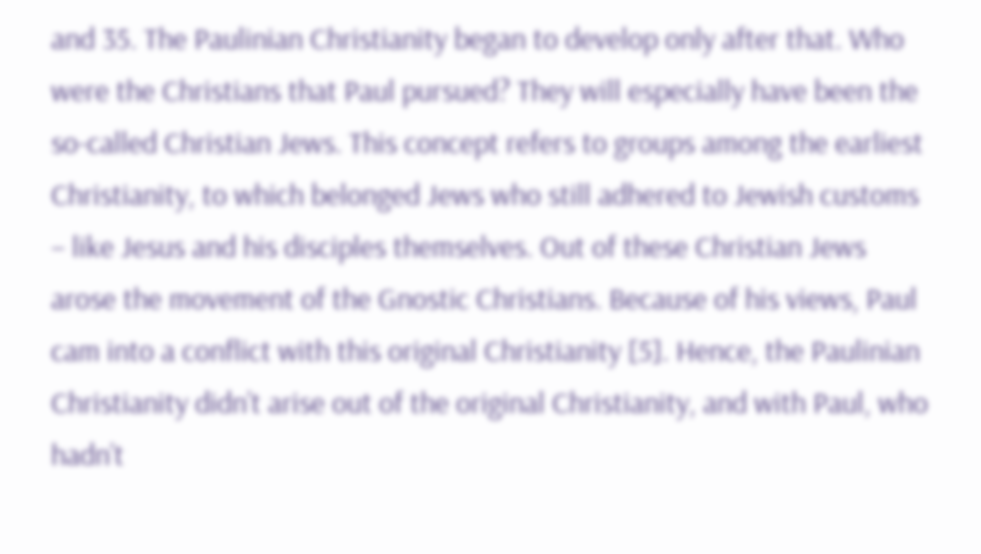and 35. The Paulinian Christianity began to develop only after that. Who were the Christians that Paul pursued? They will especially have been the so-called Christian Jews. This concept refers to groups among the earliest Christianity, to which belonged Jews who still adhered to Jewish customs – like Jesus and his disciples themselves. Out of these Christian Jews arose the movement of the Gnostic Christians. Because of his views, Paul cam into a conflict with this original Christianity [5]. Hence, the Paulinian Christianity didn’t arise out of the original Christianity, and with Paul, who hadn’t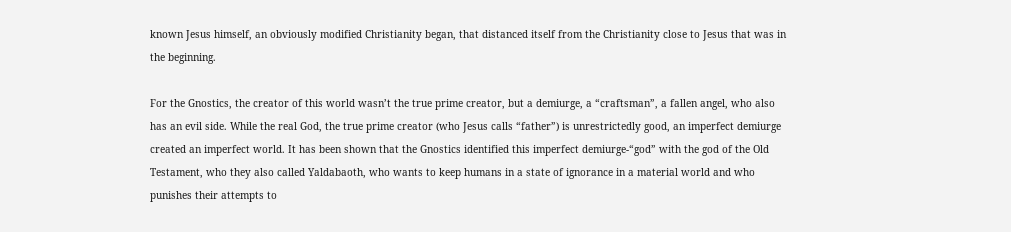known Jesus himself, an obviously modified Christianity began, that distanced itself from the Christianity close to Jesus that was in the beginning.

For the Gnostics, the creator of this world wasn’t the true prime creator, but a demiurge, a “craftsman”, a fallen angel, who also has an evil side. While the real God, the true prime creator (who Jesus calls “father”) is unrestrictedly good, an imperfect demiurge created an imperfect world. It has been shown that the Gnostics identified this imperfect demiurge-“god” with the god of the Old Testament, who they also called Yaldabaoth, who wants to keep humans in a state of ignorance in a material world and who punishes their attempts to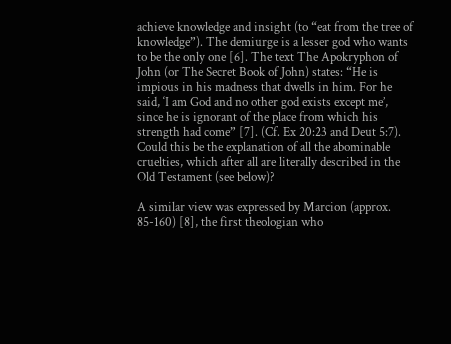achieve knowledge and insight (to “eat from the tree of knowledge”). The demiurge is a lesser god who wants to be the only one [6]. The text The Apokryphon of John (or The Secret Book of John) states: “He is impious in his madness that dwells in him. For he said, ‘I am God and no other god exists except me’, since he is ignorant of the place from which his strength had come” [7]. (Cf. Ex 20:23 and Deut 5:7). Could this be the explanation of all the abominable cruelties, which after all are literally described in the Old Testament (see below)?

A similar view was expressed by Marcion (approx. 85-160) [8], the first theologian who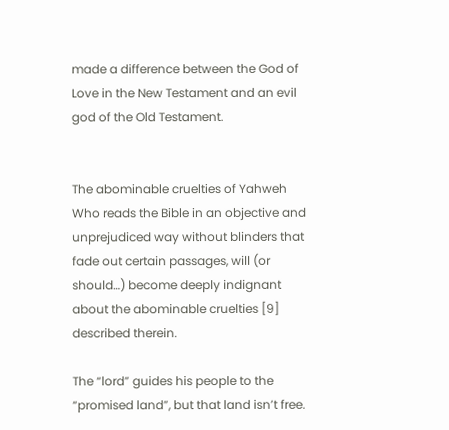made a difference between the God of Love in the New Testament and an evil god of the Old Testament.


The abominable cruelties of Yahweh
Who reads the Bible in an objective and unprejudiced way without blinders that fade out certain passages, will (or should…) become deeply indignant about the abominable cruelties [9] described therein.

The “lord” guides his people to the “promised land”, but that land isn’t free.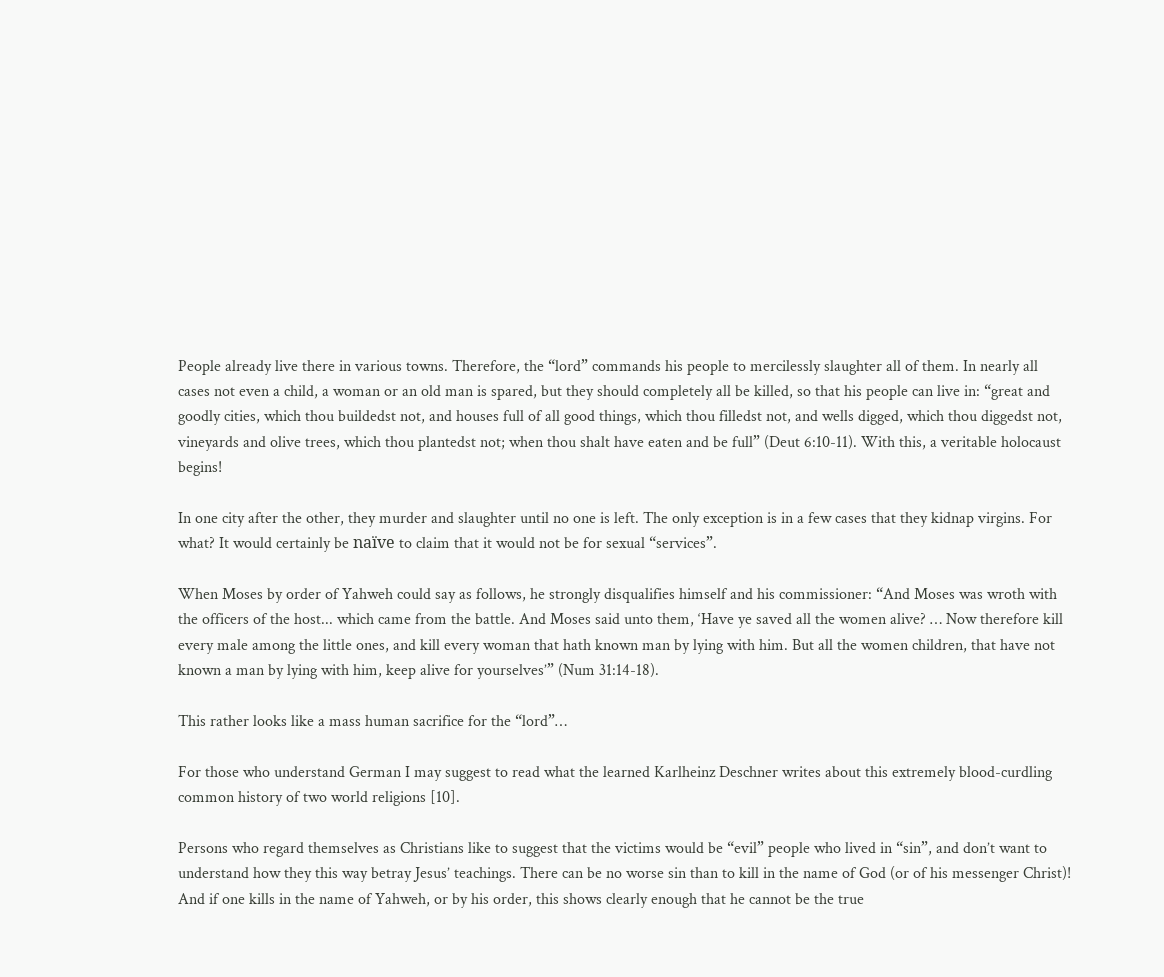People already live there in various towns. Therefore, the “lord” commands his people to mercilessly slaughter all of them. In nearly all cases not even a child, a woman or an old man is spared, but they should completely all be killed, so that his people can live in: “great and goodly cities, which thou buildedst not, and houses full of all good things, which thou filledst not, and wells digged, which thou diggedst not, vineyards and olive trees, which thou plantedst not; when thou shalt have eaten and be full” (Deut 6:10-11). With this, a veritable holocaust begins!

In one city after the other, they murder and slaughter until no one is left. The only exception is in a few cases that they kidnap virgins. For what? It would certainly be naïve to claim that it would not be for sexual “services”.

When Moses by order of Yahweh could say as follows, he strongly disqualifies himself and his commissioner: “And Moses was wroth with the officers of the host... which came from the battle. And Moses said unto them, ‘Have ye saved all the women alive? … Now therefore kill every male among the little ones, and kill every woman that hath known man by lying with him. But all the women children, that have not known a man by lying with him, keep alive for yourselves’” (Num 31:14-18).

This rather looks like a mass human sacrifice for the “lord”…

For those who understand German I may suggest to read what the learned Karlheinz Deschner writes about this extremely blood-curdling common history of two world religions [10].

Persons who regard themselves as Christians like to suggest that the victims would be “evil” people who lived in “sin”, and don’t want to understand how they this way betray Jesus’ teachings. There can be no worse sin than to kill in the name of God (or of his messenger Christ)! And if one kills in the name of Yahweh, or by his order, this shows clearly enough that he cannot be the true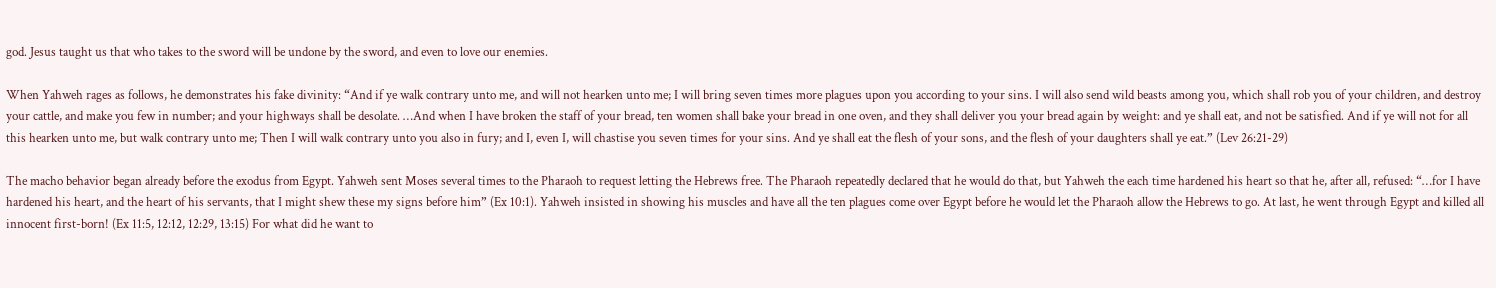god. Jesus taught us that who takes to the sword will be undone by the sword, and even to love our enemies.

When Yahweh rages as follows, he demonstrates his fake divinity: “And if ye walk contrary unto me, and will not hearken unto me; I will bring seven times more plagues upon you according to your sins. I will also send wild beasts among you, which shall rob you of your children, and destroy your cattle, and make you few in number; and your highways shall be desolate. …And when I have broken the staff of your bread, ten women shall bake your bread in one oven, and they shall deliver you your bread again by weight: and ye shall eat, and not be satisfied. And if ye will not for all this hearken unto me, but walk contrary unto me; Then I will walk contrary unto you also in fury; and I, even I, will chastise you seven times for your sins. And ye shall eat the flesh of your sons, and the flesh of your daughters shall ye eat.” (Lev 26:21-29)

The macho behavior began already before the exodus from Egypt. Yahweh sent Moses several times to the Pharaoh to request letting the Hebrews free. The Pharaoh repeatedly declared that he would do that, but Yahweh the each time hardened his heart so that he, after all, refused: “…for I have hardened his heart, and the heart of his servants, that I might shew these my signs before him” (Ex 10:1). Yahweh insisted in showing his muscles and have all the ten plagues come over Egypt before he would let the Pharaoh allow the Hebrews to go. At last, he went through Egypt and killed all innocent first-born! (Ex 11:5, 12:12, 12:29, 13:15) For what did he want to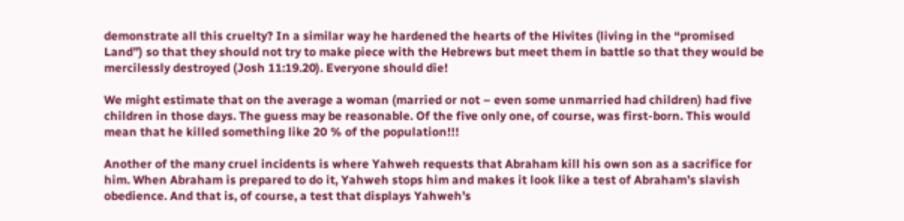demonstrate all this cruelty? In a similar way he hardened the hearts of the Hivites (living in the “promised Land”) so that they should not try to make piece with the Hebrews but meet them in battle so that they would be mercilessly destroyed (Josh 11:19.20). Everyone should die!

We might estimate that on the average a woman (married or not – even some unmarried had children) had five children in those days. The guess may be reasonable. Of the five only one, of course, was first-born. This would mean that he killed something like 20 % of the population!!!

Another of the many cruel incidents is where Yahweh requests that Abraham kill his own son as a sacrifice for him. When Abraham is prepared to do it, Yahweh stops him and makes it look like a test of Abraham’s slavish obedience. And that is, of course, a test that displays Yahweh’s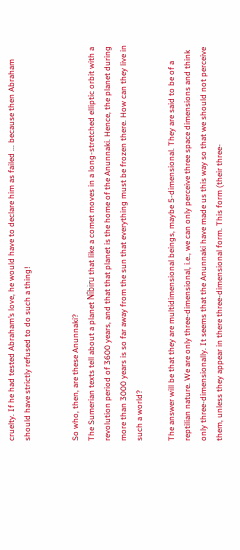cruelty. If he had tested Abraham’s love, he would have to declare him as failed ... because then Abraham should have strictly refused to do such a thing!


So who, then, are these Anunnaki?
The Sumerian texts tell about a planet Nîbiru that like a comet moves in a long-stretched elliptic orbit with a revolution period of 3600 years, and that that planet is the home of the Anunnaki. Hence, the planet during more than 3000 years is so far away from the sun that everything must be frozen there. How can they live in such a world?

The answer will be that they are multidimensional beings, maybe 5-dimensional. They are said to be of a reptilian nature. We are only three-dimensional, i.e., we can only perceive three space dimensions and think only three-dimensionally. It seems that the Anunnaki have made us this way so that we should not perceive them, unless they appear in there three-dimensional form. This form (their three-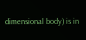dimensional body) is in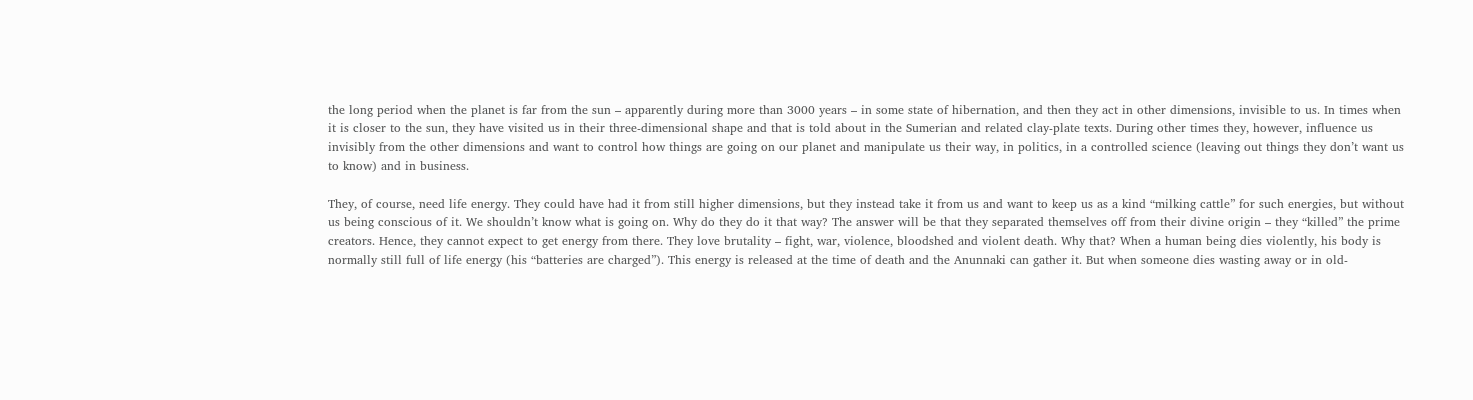the long period when the planet is far from the sun – apparently during more than 3000 years – in some state of hibernation, and then they act in other dimensions, invisible to us. In times when it is closer to the sun, they have visited us in their three-dimensional shape and that is told about in the Sumerian and related clay-plate texts. During other times they, however, influence us invisibly from the other dimensions and want to control how things are going on our planet and manipulate us their way, in politics, in a controlled science (leaving out things they don’t want us to know) and in business.

They, of course, need life energy. They could have had it from still higher dimensions, but they instead take it from us and want to keep us as a kind “milking cattle” for such energies, but without us being conscious of it. We shouldn’t know what is going on. Why do they do it that way? The answer will be that they separated themselves off from their divine origin – they “killed” the prime creators. Hence, they cannot expect to get energy from there. They love brutality – fight, war, violence, bloodshed and violent death. Why that? When a human being dies violently, his body is normally still full of life energy (his “batteries are charged”). This energy is released at the time of death and the Anunnaki can gather it. But when someone dies wasting away or in old-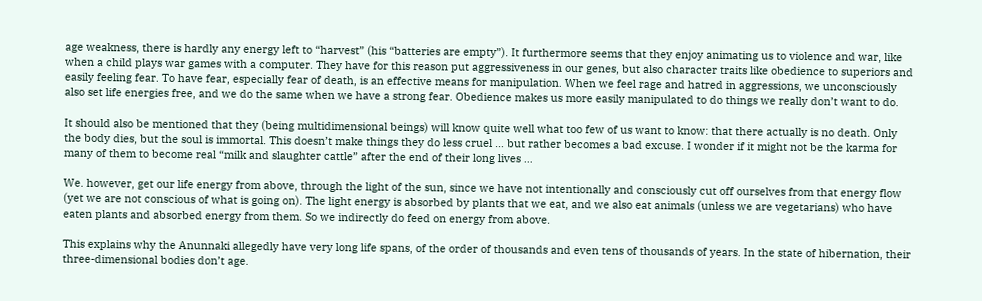age weakness, there is hardly any energy left to “harvest” (his “batteries are empty”). It furthermore seems that they enjoy animating us to violence and war, like when a child plays war games with a computer. They have for this reason put aggressiveness in our genes, but also character traits like obedience to superiors and easily feeling fear. To have fear, especially fear of death, is an effective means for manipulation. When we feel rage and hatred in aggressions, we unconsciously also set life energies free, and we do the same when we have a strong fear. Obedience makes us more easily manipulated to do things we really don’t want to do.

It should also be mentioned that they (being multidimensional beings) will know quite well what too few of us want to know: that there actually is no death. Only the body dies, but the soul is immortal. This doesn’t make things they do less cruel … but rather becomes a bad excuse. I wonder if it might not be the karma for many of them to become real “milk and slaughter cattle” after the end of their long lives …

We. however, get our life energy from above, through the light of the sun, since we have not intentionally and consciously cut off ourselves from that energy flow (yet we are not conscious of what is going on). The light energy is absorbed by plants that we eat, and we also eat animals (unless we are vegetarians) who have eaten plants and absorbed energy from them. So we indirectly do feed on energy from above.

This explains why the Anunnaki allegedly have very long life spans, of the order of thousands and even tens of thousands of years. In the state of hibernation, their three-dimensional bodies don’t age.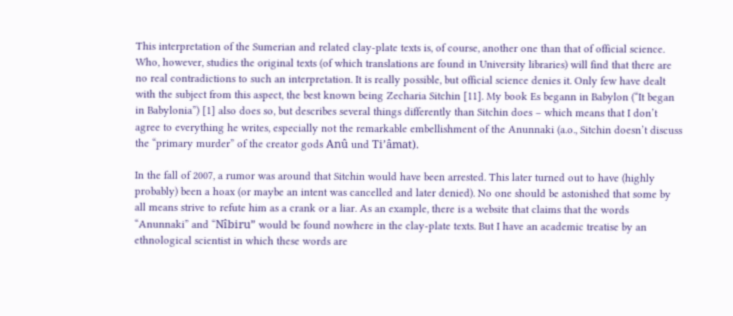This interpretation of the Sumerian and related clay-plate texts is, of course, another one than that of official science. Who, however, studies the original texts (of which translations are found in University libraries) will find that there are no real contradictions to such an interpretation. It is really possible, but official science denies it. Only few have dealt with the subject from this aspect, the best known being Zecharia Sitchin [11]. My book Es begann in Babylon (“It began in Babylonia”) [1] also does so, but describes several things differently than Sitchin does – which means that I don’t agree to everything he writes, especially not the remarkable embellishment of the Anunnaki (a.o., Sitchin doesn’t discuss the “primary murder” of the creator gods Anû und Ti’âmat).

In the fall of 2007, a rumor was around that Sitchin would have been arrested. This later turned out to have (highly probably) been a hoax (or maybe an intent was cancelled and later denied). No one should be astonished that some by all means strive to refute him as a crank or a liar. As an example, there is a website that claims that the words “Anunnaki” and “Nîbiru” would be found nowhere in the clay-plate texts. But I have an academic treatise by an ethnological scientist in which these words are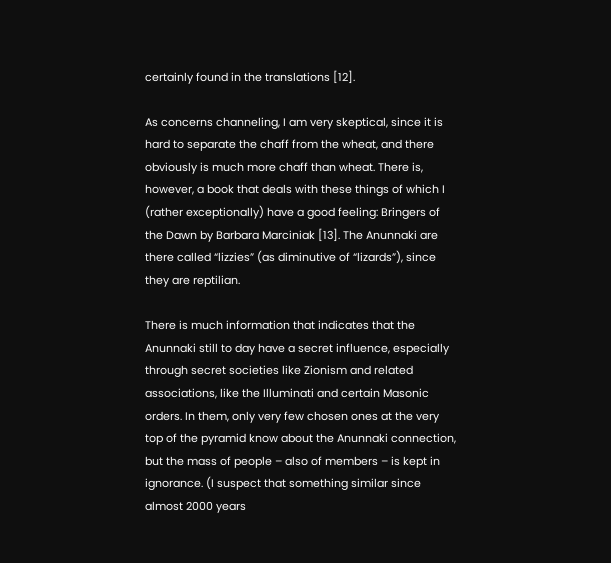certainly found in the translations [12].

As concerns channeling, I am very skeptical, since it is hard to separate the chaff from the wheat, and there obviously is much more chaff than wheat. There is, however, a book that deals with these things of which I (rather exceptionally) have a good feeling: Bringers of the Dawn by Barbara Marciniak [13]. The Anunnaki are there called “lizzies” (as diminutive of “lizards”), since they are reptilian.

There is much information that indicates that the Anunnaki still to day have a secret influence, especially through secret societies like Zionism and related associations, like the Illuminati and certain Masonic orders. In them, only very few chosen ones at the very top of the pyramid know about the Anunnaki connection, but the mass of people – also of members – is kept in ignorance. (I suspect that something similar since almost 2000 years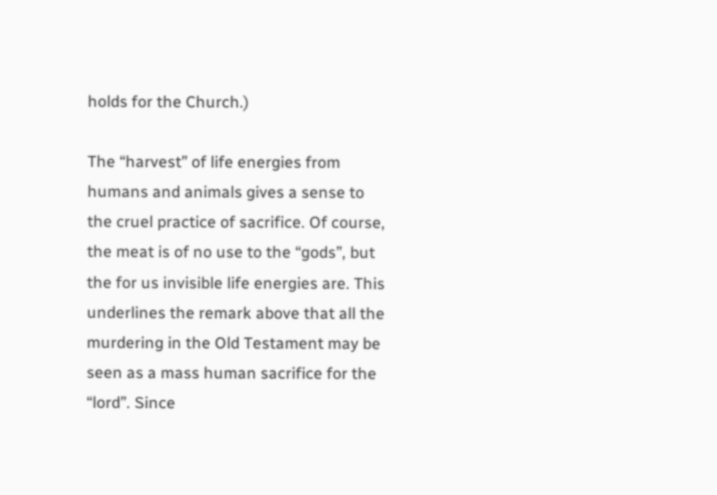holds for the Church.)

The “harvest” of life energies from humans and animals gives a sense to the cruel practice of sacrifice. Of course, the meat is of no use to the “gods”, but the for us invisible life energies are. This underlines the remark above that all the murdering in the Old Testament may be seen as a mass human sacrifice for the “lord”. Since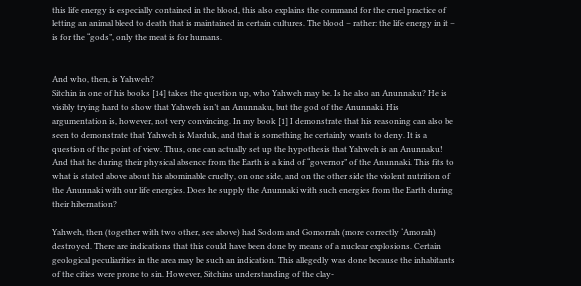this life energy is especially contained in the blood, this also explains the command for the cruel practice of letting an animal bleed to death that is maintained in certain cultures. The blood – rather: the life energy in it – is for the “gods”, only the meat is for humans.


And who, then, is Yahweh?
Sitchin in one of his books [14] takes the question up, who Yahweh may be. Is he also an Anunnaku? He is visibly trying hard to show that Yahweh isn’t an Anunnaku, but the god of the Anunnaki. His argumentation is, however, not very convincing. In my book [1] I demonstrate that his reasoning can also be seen to demonstrate that Yahweh is Marduk, and that is something he certainly wants to deny. It is a question of the point of view. Thus, one can actually set up the hypothesis that Yahweh is an Anunnaku! And that he during their physical absence from the Earth is a kind of “governor” of the Anunnaki. This fits to what is stated above about his abominable cruelty, on one side, and on the other side the violent nutrition of the Anunnaki with our life energies. Does he supply the Anunnaki with such energies from the Earth during their hibernation?

Yahweh, then (together with two other, see above) had Sodom and Gomorrah (more correctly ‘Amorah) destroyed. There are indications that this could have been done by means of a nuclear explosions. Certain geological peculiarities in the area may be such an indication. This allegedly was done because the inhabitants of the cities were prone to sin. However, Sitchins understanding of the clay-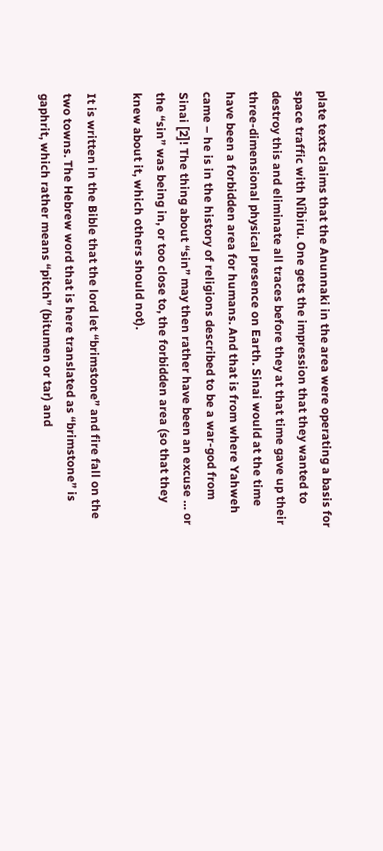plate texts claims that the Anunnaki in the area were operating a basis for space traffic with Nîbiru. One gets the impression that they wanted to destroy this and eliminate all traces before they at that time gave up their three-dimensional physical presence on Earth. Sinai would at the time have been a forbidden area for humans. And that is from where Yahweh came – he is in the history of religions described to be a war-god from Sinai [2]! The thing about “sin” may then rather have been an excuse … or the “sin” was being in, or too close to, the forbidden area (so that they knew about it, which others should not).

It is written in the Bible that the lord let “brimstone” and fire fall on the two towns. The Hebrew word that is here translated as “brimstone” is gaphrit, which rather means “pitch” (bitumen or tar) and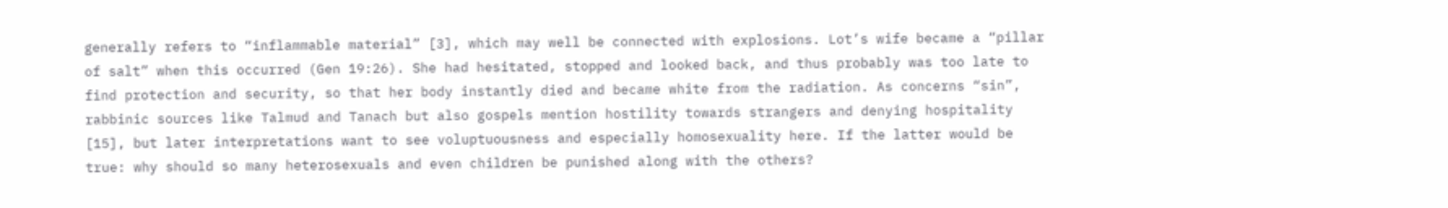generally refers to “inflammable material” [3], which may well be connected with explosions. Lot’s wife became a “pillar of salt” when this occurred (Gen 19:26). She had hesitated, stopped and looked back, and thus probably was too late to find protection and security, so that her body instantly died and became white from the radiation. As concerns “sin”, rabbinic sources like Talmud and Tanach but also gospels mention hostility towards strangers and denying hospitality [15], but later interpretations want to see voluptuousness and especially homosexuality here. If the latter would be true: why should so many heterosexuals and even children be punished along with the others?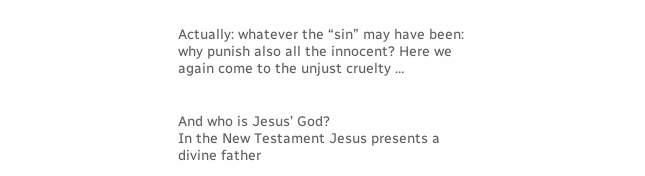Actually: whatever the “sin” may have been: why punish also all the innocent? Here we again come to the unjust cruelty …


And who is Jesus’ God?
In the New Testament Jesus presents a divine father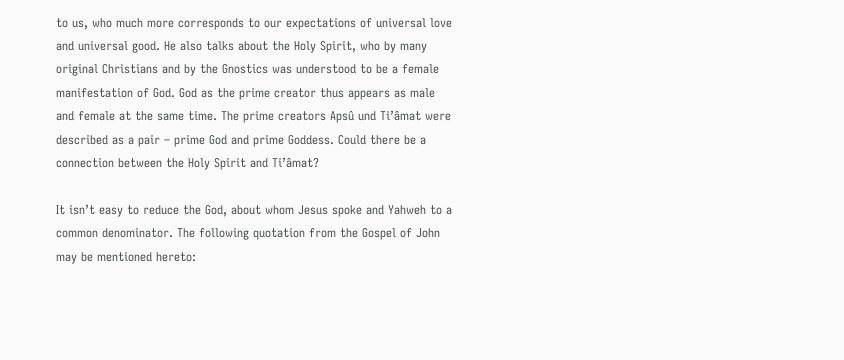to us, who much more corresponds to our expectations of universal love and universal good. He also talks about the Holy Spirit, who by many original Christians and by the Gnostics was understood to be a female manifestation of God. God as the prime creator thus appears as male and female at the same time. The prime creators Apsû und Ti’âmat were described as a pair – prime God and prime Goddess. Could there be a connection between the Holy Spirit and Ti’âmat?

It isn’t easy to reduce the God, about whom Jesus spoke and Yahweh to a common denominator. The following quotation from the Gospel of John may be mentioned hereto: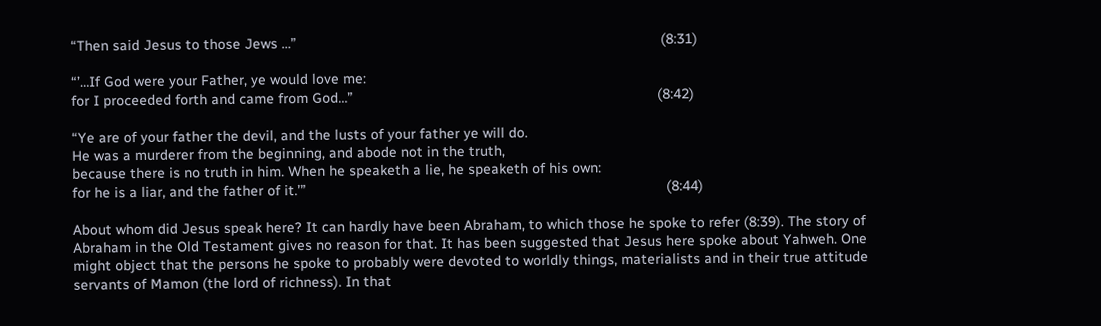“Then said Jesus to those Jews …”                                                                                           (8:31)

“’…If God were your Father, ye would love me:
for I proceeded forth and came from God…”                                                                            (8:42)

“Ye are of your father the devil, and the lusts of your father ye will do.
He was a murderer from the beginning, and abode not in the truth,
because there is no truth in him. When he speaketh a lie, he speaketh of his own:
for he is a liar, and the father of it.’”                                                                                          (8:44)

About whom did Jesus speak here? It can hardly have been Abraham, to which those he spoke to refer (8:39). The story of Abraham in the Old Testament gives no reason for that. It has been suggested that Jesus here spoke about Yahweh. One might object that the persons he spoke to probably were devoted to worldly things, materialists and in their true attitude servants of Mamon (the lord of richness). In that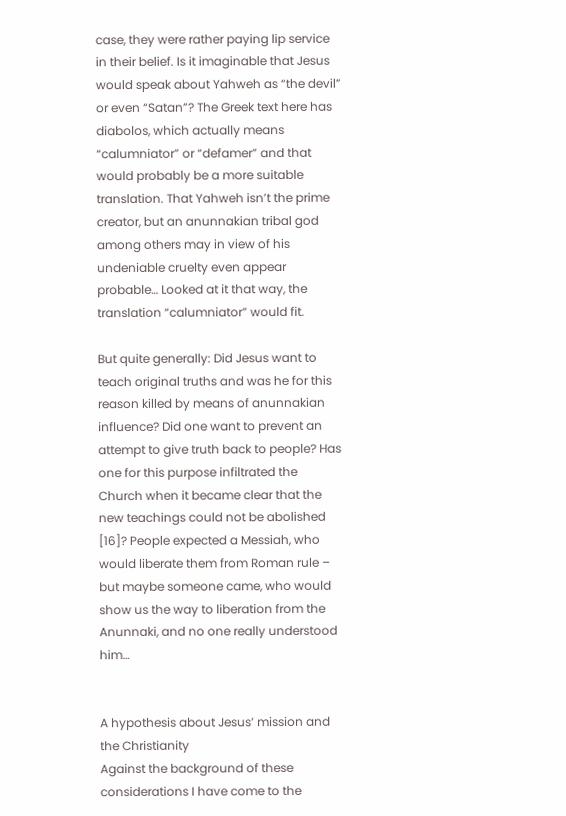case, they were rather paying lip service in their belief. Is it imaginable that Jesus would speak about Yahweh as “the devil” or even “Satan”? The Greek text here has diabolos, which actually means “calumniator” or “defamer” and that would probably be a more suitable translation. That Yahweh isn’t the prime creator, but an anunnakian tribal god among others may in view of his undeniable cruelty even appear probable… Looked at it that way, the translation “calumniator” would fit.

But quite generally: Did Jesus want to teach original truths and was he for this reason killed by means of anunnakian influence? Did one want to prevent an attempt to give truth back to people? Has one for this purpose infiltrated the Church when it became clear that the new teachings could not be abolished [16]? People expected a Messiah, who would liberate them from Roman rule – but maybe someone came, who would show us the way to liberation from the Anunnaki, and no one really understood him…


A hypothesis about Jesus’ mission and the Christianity
Against the background of these considerations I have come to the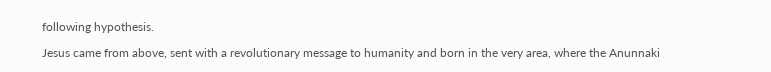following hypothesis.

Jesus came from above, sent with a revolutionary message to humanity and born in the very area, where the Anunnaki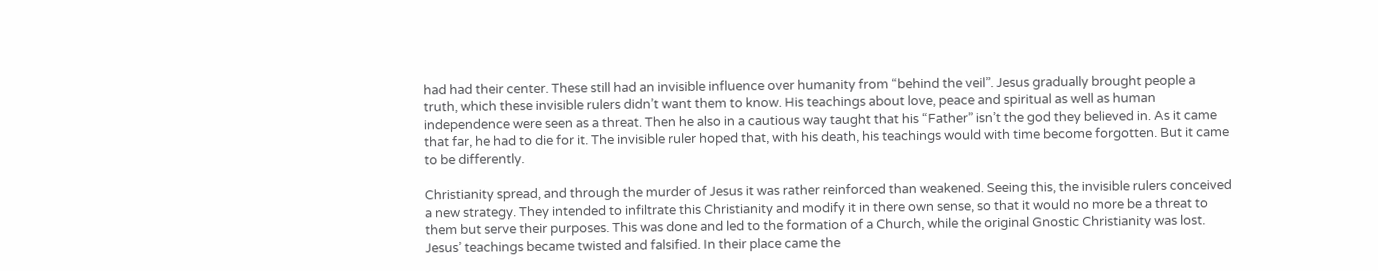had had their center. These still had an invisible influence over humanity from “behind the veil”. Jesus gradually brought people a truth, which these invisible rulers didn’t want them to know. His teachings about love, peace and spiritual as well as human independence were seen as a threat. Then he also in a cautious way taught that his “Father” isn’t the god they believed in. As it came that far, he had to die for it. The invisible ruler hoped that, with his death, his teachings would with time become forgotten. But it came to be differently.

Christianity spread, and through the murder of Jesus it was rather reinforced than weakened. Seeing this, the invisible rulers conceived a new strategy. They intended to infiltrate this Christianity and modify it in there own sense, so that it would no more be a threat to them but serve their purposes. This was done and led to the formation of a Church, while the original Gnostic Christianity was lost. Jesus’ teachings became twisted and falsified. In their place came the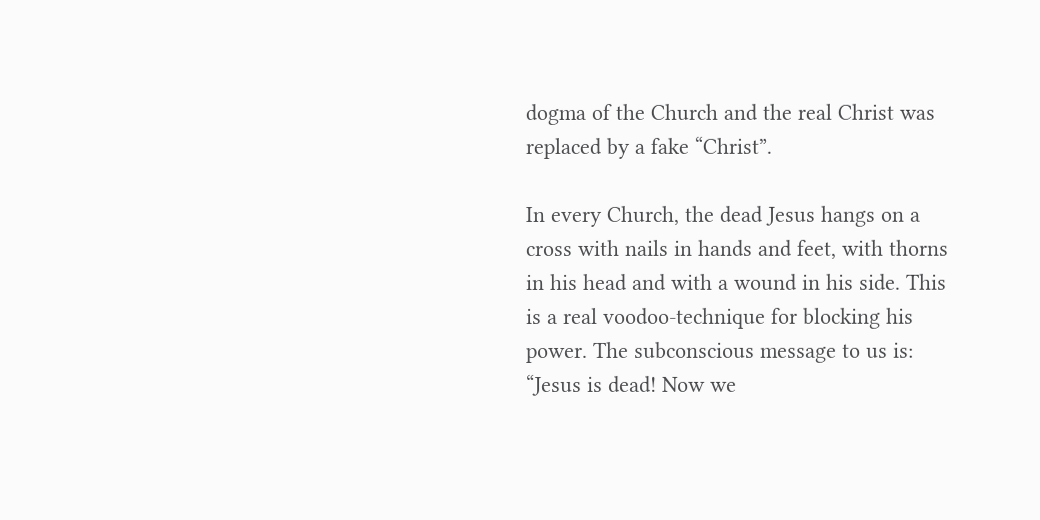dogma of the Church and the real Christ was replaced by a fake “Christ”.

In every Church, the dead Jesus hangs on a cross with nails in hands and feet, with thorns in his head and with a wound in his side. This is a real voodoo-technique for blocking his power. The subconscious message to us is: “Jesus is dead! Now we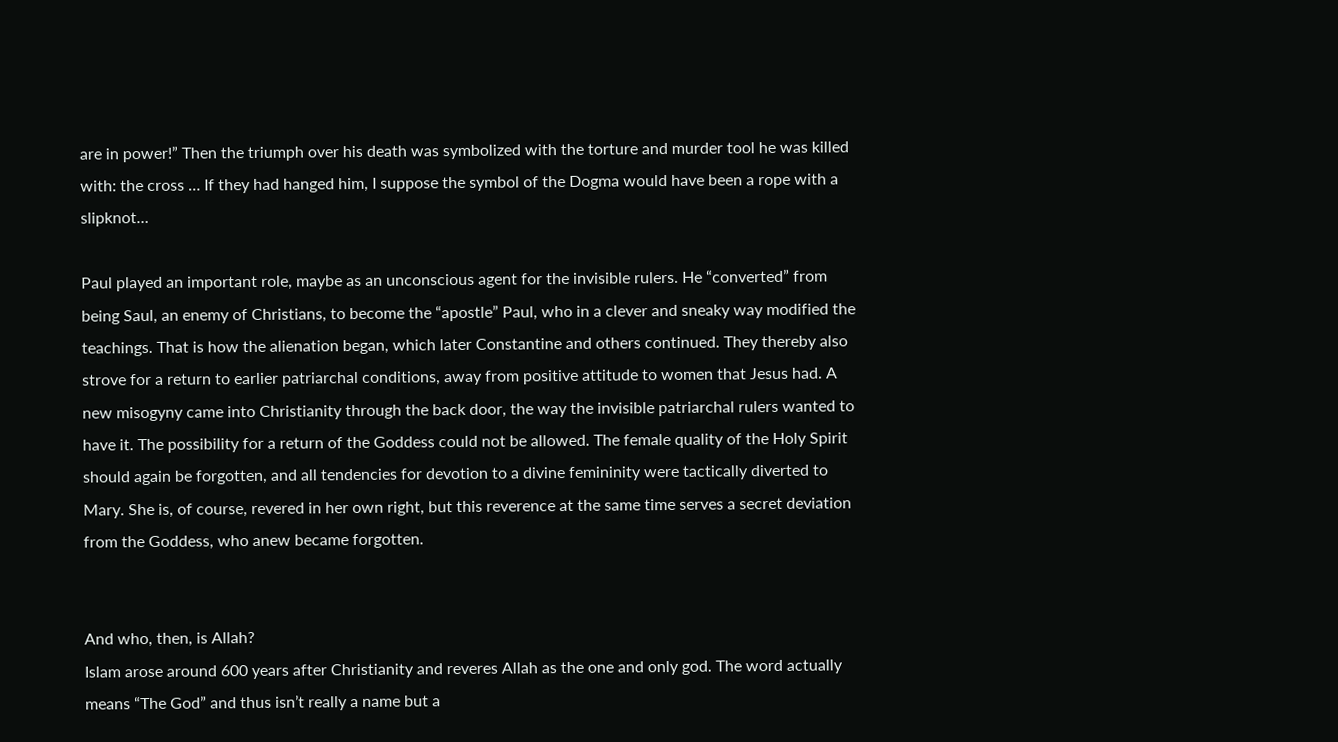are in power!” Then the triumph over his death was symbolized with the torture and murder tool he was killed with: the cross … If they had hanged him, I suppose the symbol of the Dogma would have been a rope with a slipknot…

Paul played an important role, maybe as an unconscious agent for the invisible rulers. He “converted” from being Saul, an enemy of Christians, to become the “apostle” Paul, who in a clever and sneaky way modified the teachings. That is how the alienation began, which later Constantine and others continued. They thereby also strove for a return to earlier patriarchal conditions, away from positive attitude to women that Jesus had. A new misogyny came into Christianity through the back door, the way the invisible patriarchal rulers wanted to have it. The possibility for a return of the Goddess could not be allowed. The female quality of the Holy Spirit should again be forgotten, and all tendencies for devotion to a divine femininity were tactically diverted to Mary. She is, of course, revered in her own right, but this reverence at the same time serves a secret deviation from the Goddess, who anew became forgotten.


And who, then, is Allah?
Islam arose around 600 years after Christianity and reveres Allah as the one and only god. The word actually means “The God” and thus isn’t really a name but a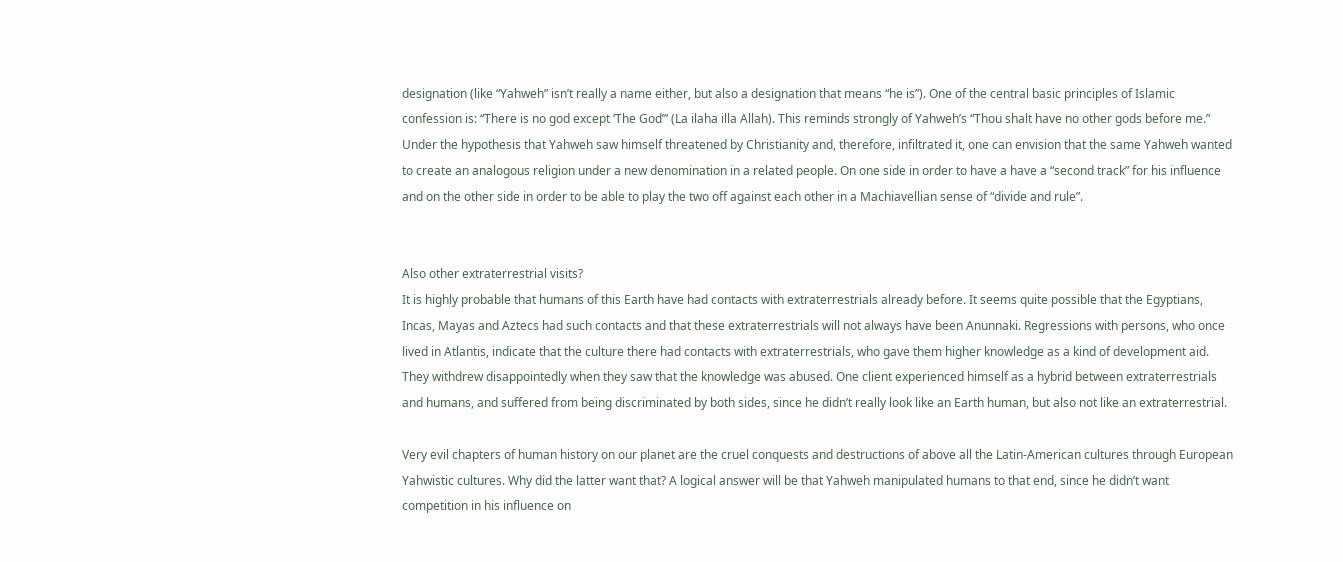designation (like “Yahweh” isn’t really a name either, but also a designation that means “he is”). One of the central basic principles of Islamic confession is: “There is no god except ‘The God’” (La ilaha illa Allah). This reminds strongly of Yahweh’s “Thou shalt have no other gods before me.” Under the hypothesis that Yahweh saw himself threatened by Christianity and, therefore, infiltrated it, one can envision that the same Yahweh wanted to create an analogous religion under a new denomination in a related people. On one side in order to have a have a “second track” for his influence and on the other side in order to be able to play the two off against each other in a Machiavellian sense of “divide and rule”.


Also other extraterrestrial visits?
It is highly probable that humans of this Earth have had contacts with extraterrestrials already before. It seems quite possible that the Egyptians, Incas, Mayas and Aztecs had such contacts and that these extraterrestrials will not always have been Anunnaki. Regressions with persons, who once lived in Atlantis, indicate that the culture there had contacts with extraterrestrials, who gave them higher knowledge as a kind of development aid. They withdrew disappointedly when they saw that the knowledge was abused. One client experienced himself as a hybrid between extraterrestrials and humans, and suffered from being discriminated by both sides, since he didn’t really look like an Earth human, but also not like an extraterrestrial.

Very evil chapters of human history on our planet are the cruel conquests and destructions of above all the Latin-American cultures through European Yahwistic cultures. Why did the latter want that? A logical answer will be that Yahweh manipulated humans to that end, since he didn’t want competition in his influence on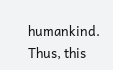humankind. Thus, this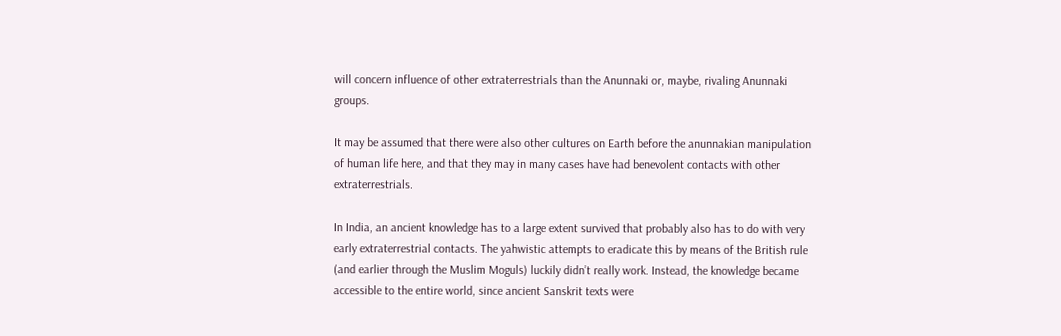will concern influence of other extraterrestrials than the Anunnaki or, maybe, rivaling Anunnaki groups.

It may be assumed that there were also other cultures on Earth before the anunnakian manipulation of human life here, and that they may in many cases have had benevolent contacts with other extraterrestrials.

In India, an ancient knowledge has to a large extent survived that probably also has to do with very early extraterrestrial contacts. The yahwistic attempts to eradicate this by means of the British rule (and earlier through the Muslim Moguls) luckily didn’t really work. Instead, the knowledge became accessible to the entire world, since ancient Sanskrit texts were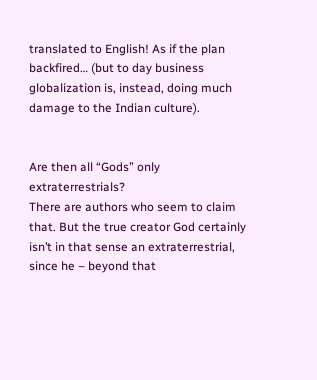translated to English! As if the plan backfired… (but to day business globalization is, instead, doing much damage to the Indian culture).


Are then all “Gods” only extraterrestrials?
There are authors who seem to claim that. But the true creator God certainly isn’t in that sense an extraterrestrial, since he – beyond that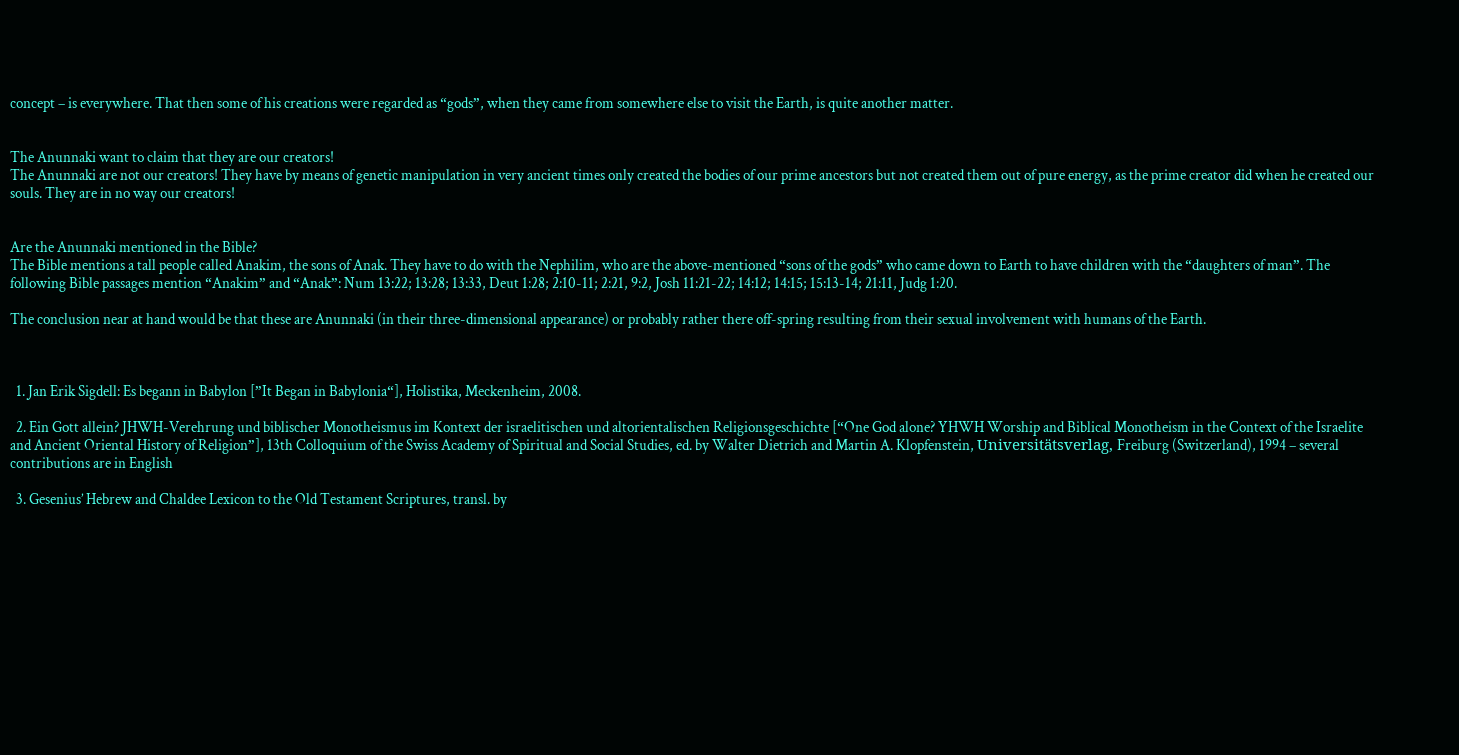concept – is everywhere. That then some of his creations were regarded as “gods”, when they came from somewhere else to visit the Earth, is quite another matter.


The Anunnaki want to claim that they are our creators!
The Anunnaki are not our creators! They have by means of genetic manipulation in very ancient times only created the bodies of our prime ancestors but not created them out of pure energy, as the prime creator did when he created our souls. They are in no way our creators!


Are the Anunnaki mentioned in the Bible?
The Bible mentions a tall people called Anakim, the sons of Anak. They have to do with the Nephilim, who are the above-mentioned “sons of the gods” who came down to Earth to have children with the “daughters of man”. The following Bible passages mention “Anakim” and “Anak”: Num 13:22; 13:28; 13:33, Deut 1:28; 2:10-11; 2:21, 9:2, Josh 11:21-22; 14:12; 14:15; 15:13-14; 21:11, Judg 1:20.

The conclusion near at hand would be that these are Anunnaki (in their three-dimensional appearance) or probably rather there off-spring resulting from their sexual involvement with humans of the Earth.



  1. Jan Erik Sigdell: Es begann in Babylon [”It Began in Babylonia“], Holistika, Meckenheim, 2008.

  2. Ein Gott allein? JHWH-Verehrung und biblischer Monotheismus im Kontext der israelitischen und altorientalischen Religionsgeschichte [“One God alone? YHWH Worship and Biblical Monotheism in the Context of the Israelite and Ancient Oriental History of Religion”], 13th Colloquium of the Swiss Academy of Spiritual and Social Studies, ed. by Walter Dietrich and Martin A. Klopfenstein, Universitätsverlag, Freiburg (Switzerland), 1994 – several contributions are in English

  3. Gesenius’ Hebrew and Chaldee Lexicon to the Old Testament Scriptures, transl. by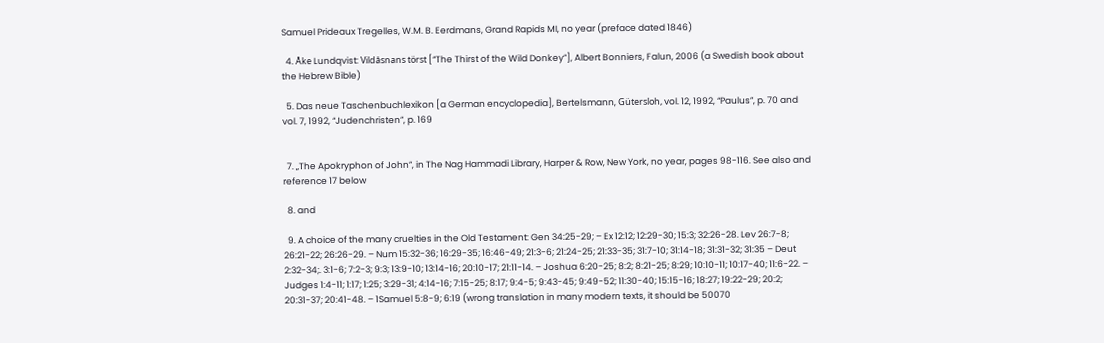Samuel Prideaux Tregelles, W.M. B. Eerdmans, Grand Rapids MI, no year (preface dated 1846)

  4. Åke Lundqvist: Vildåsnans törst [“The Thirst of the Wild Donkey”], Albert Bonniers, Falun, 2006 (a Swedish book about the Hebrew Bible)

  5. Das neue Taschenbuchlexikon [a German encyclopedia], Bertelsmann, Gütersloh, vol. 12, 1992, “Paulus”, p. 70 and vol. 7, 1992, “Judenchristen”, p. 169


  7. „The Apokryphon of John”, in The Nag Hammadi Library, Harper & Row, New York, no year, pages 98-116. See also and reference 17 below

  8. and

  9. A choice of the many cruelties in the Old Testament: Gen 34:25-29; – Ex 12:12; 12:29-30; 15:3; 32:26-28. Lev 26:7-8; 26:21-22; 26:26-29. – Num 15:32-36; 16:29-35; 16:46-49; 21:3-6; 21:24-25; 21:33-35; 31:7-10; 31:14-18; 31:31-32; 31:35 – Deut 2:32-34;. 3:1-6; 7:2-3; 9:3; 13:9-10; 13:14-16; 20:10-17; 21:11-14. – Joshua 6:20-25; 8:2; 8:21-25; 8:29; 10:10-11; 10:17-40; 11:6-22. – Judges 1:4-11; 1:17; 1:25; 3:29-31; 4:14-16; 7:15-25; 8:17; 9:4-5; 9:43-45; 9:49-52; 11:30-40; 15:15-16; 18:27; 19:22-29; 20:2; 20:31-37; 20:41-48. – 1Samuel 5:8-9; 6:19 (wrong translation in many modern texts, it should be 50070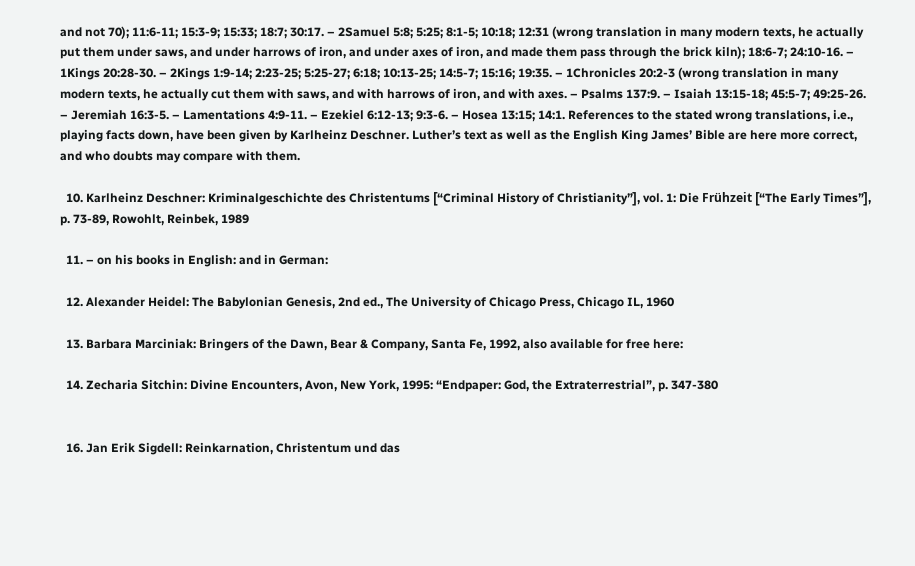and not 70); 11:6-11; 15:3-9; 15:33; 18:7; 30:17. – 2Samuel 5:8; 5:25; 8:1-5; 10:18; 12:31 (wrong translation in many modern texts, he actually put them under saws, and under harrows of iron, and under axes of iron, and made them pass through the brick kiln); 18:6-7; 24:10-16. – 1Kings 20:28-30. – 2Kings 1:9-14; 2:23-25; 5:25-27; 6:18; 10:13-25; 14:5-7; 15:16; 19:35. – 1Chronicles 20:2-3 (wrong translation in many modern texts, he actually cut them with saws, and with harrows of iron, and with axes. – Psalms 137:9. – Isaiah 13:15-18; 45:5-7; 49:25-26. – Jeremiah 16:3-5. – Lamentations 4:9-11. – Ezekiel 6:12-13; 9:3-6. – Hosea 13:15; 14:1. References to the stated wrong translations, i.e., playing facts down, have been given by Karlheinz Deschner. Luther’s text as well as the English King James’ Bible are here more correct, and who doubts may compare with them.

  10. Karlheinz Deschner: Kriminalgeschichte des Christentums [“Criminal History of Christianity”], vol. 1: Die Frühzeit [“The Early Times”], p. 73-89, Rowohlt, Reinbek, 1989

  11. – on his books in English: and in German:

  12. Alexander Heidel: The Babylonian Genesis, 2nd ed., The University of Chicago Press, Chicago IL, 1960

  13. Barbara Marciniak: Bringers of the Dawn, Bear & Company, Santa Fe, 1992, also available for free here:

  14. Zecharia Sitchin: Divine Encounters, Avon, New York, 1995: “Endpaper: God, the Extraterrestrial”, p. 347-380


  16. Jan Erik Sigdell: Reinkarnation, Christentum und das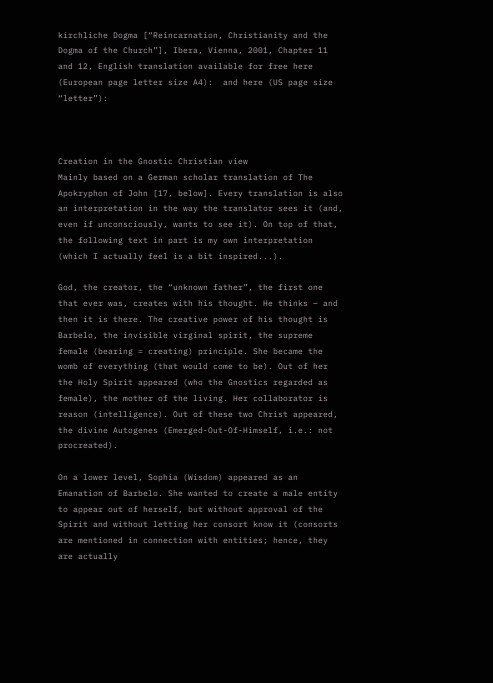kirchliche Dogma [“Reincarnation, Christianity and the Dogma of the Church”], Ibera, Vienna, 2001, Chapter 11 and 12, English translation available for free here (European page letter size A4):  and here (US page size “letter”):



Creation in the Gnostic Christian view
Mainly based on a German scholar translation of The Apokryphon of John [17, below]. Every translation is also an interpretation in the way the translator sees it (and, even if unconsciously, wants to see it). On top of that, the following text in part is my own interpretation (which I actually feel is a bit inspired...).

God, the creator, the “unknown father”, the first one that ever was, creates with his thought. He thinks – and then it is there. The creative power of his thought is Barbelo, the invisible virginal spirit, the supreme female (bearing = creating) principle. She became the womb of everything (that would come to be). Out of her the Holy Spirit appeared (who the Gnostics regarded as female), the mother of the living. Her collaborator is reason (intelligence). Out of these two Christ appeared, the divine Autogenes (Emerged-Out-Of-Himself, i.e.: not procreated).

On a lower level, Sophia (Wisdom) appeared as an Emanation of Barbelo. She wanted to create a male entity to appear out of herself, but without approval of the Spirit and without letting her consort know it (consorts are mentioned in connection with entities; hence, they are actually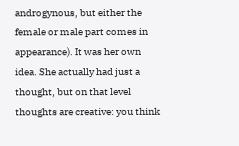androgynous, but either the female or male part comes in appearance). It was her own idea. She actually had just a thought, but on that level thoughts are creative: you think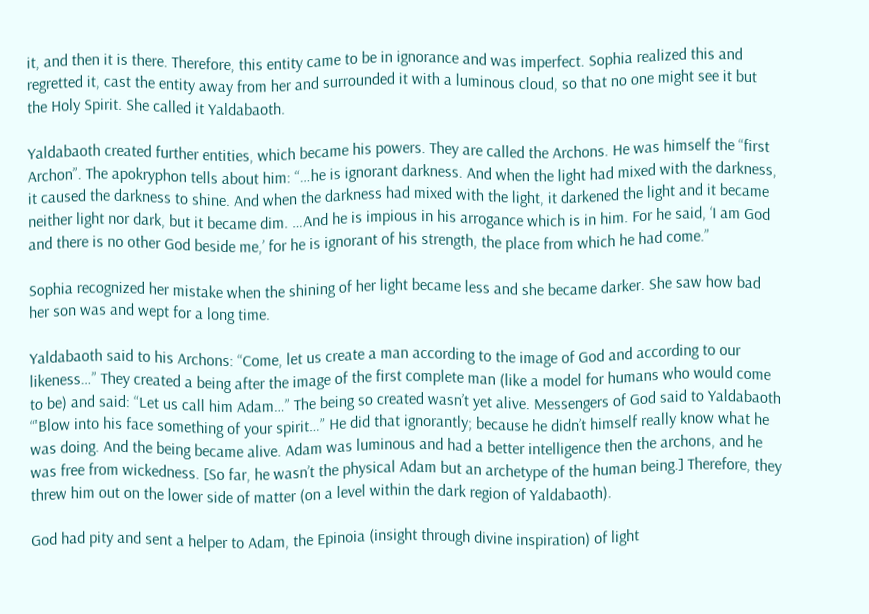it, and then it is there. Therefore, this entity came to be in ignorance and was imperfect. Sophia realized this and regretted it, cast the entity away from her and surrounded it with a luminous cloud, so that no one might see it but the Holy Spirit. She called it Yaldabaoth.

Yaldabaoth created further entities, which became his powers. They are called the Archons. He was himself the “first Archon”. The apokryphon tells about him: “…he is ignorant darkness. And when the light had mixed with the darkness, it caused the darkness to shine. And when the darkness had mixed with the light, it darkened the light and it became neither light nor dark, but it became dim. …And he is impious in his arrogance which is in him. For he said, ‘I am God and there is no other God beside me,’ for he is ignorant of his strength, the place from which he had come.”

Sophia recognized her mistake when the shining of her light became less and she became darker. She saw how bad her son was and wept for a long time.

Yaldabaoth said to his Archons: “Come, let us create a man according to the image of God and according to our likeness…” They created a being after the image of the first complete man (like a model for humans who would come to be) and said: “Let us call him Adam…” The being so created wasn’t yet alive. Messengers of God said to Yaldabaoth “'Blow into his face something of your spirit…” He did that ignorantly; because he didn’t himself really know what he was doing. And the being became alive. Adam was luminous and had a better intelligence then the archons, and he was free from wickedness. [So far, he wasn’t the physical Adam but an archetype of the human being.] Therefore, they threw him out on the lower side of matter (on a level within the dark region of Yaldabaoth).

God had pity and sent a helper to Adam, the Epinoia (insight through divine inspiration) of light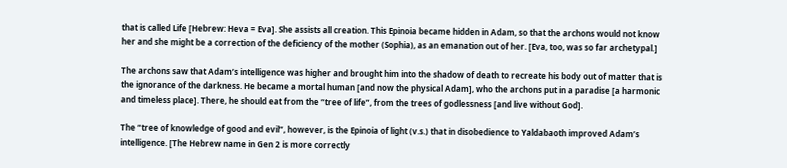that is called Life [Hebrew: Heva = Eva]. She assists all creation. This Epinoia became hidden in Adam, so that the archons would not know her and she might be a correction of the deficiency of the mother (Sophia), as an emanation out of her. [Eva, too, was so far archetypal.]

The archons saw that Adam’s intelligence was higher and brought him into the shadow of death to recreate his body out of matter that is the ignorance of the darkness. He became a mortal human [and now the physical Adam], who the archons put in a paradise [a harmonic and timeless place]. There, he should eat from the “tree of life”, from the trees of godlessness [and live without God].

The “tree of knowledge of good and evil”, however, is the Epinoia of light (v.s.) that in disobedience to Yaldabaoth improved Adam’s intelligence. [The Hebrew name in Gen 2 is more correctly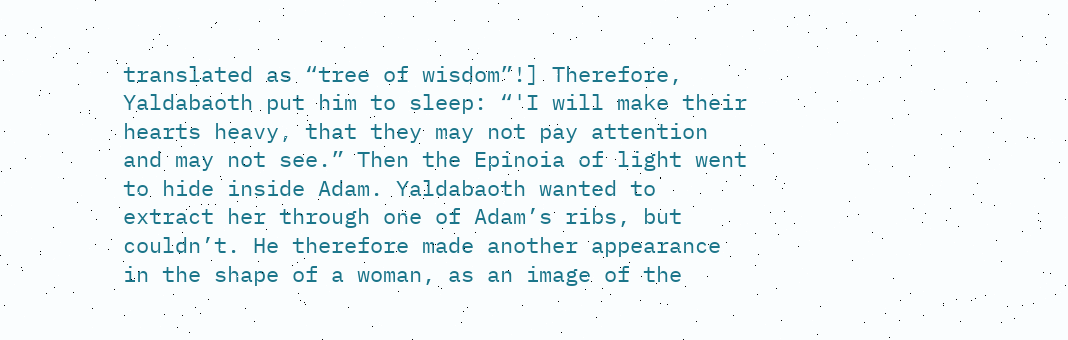translated as “tree of wisdom”!] Therefore, Yaldabaoth put him to sleep: “'I will make their hearts heavy, that they may not pay attention and may not see.” Then the Epinoia of light went to hide inside Adam. Yaldabaoth wanted to extract her through one of Adam’s ribs, but couldn’t. He therefore made another appearance in the shape of a woman, as an image of the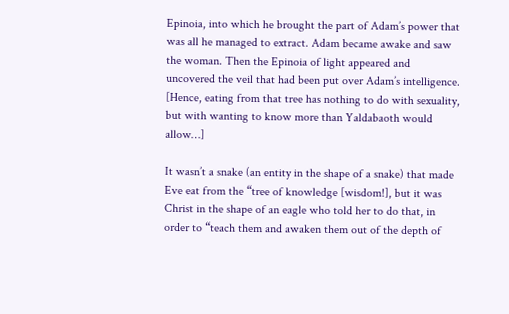Epinoia, into which he brought the part of Adam’s power that was all he managed to extract. Adam became awake and saw the woman. Then the Epinoia of light appeared and uncovered the veil that had been put over Adam’s intelligence. [Hence, eating from that tree has nothing to do with sexuality, but with wanting to know more than Yaldabaoth would allow…]

It wasn’t a snake (an entity in the shape of a snake) that made Eve eat from the “tree of knowledge [wisdom!], but it was Christ in the shape of an eagle who told her to do that, in order to “teach them and awaken them out of the depth of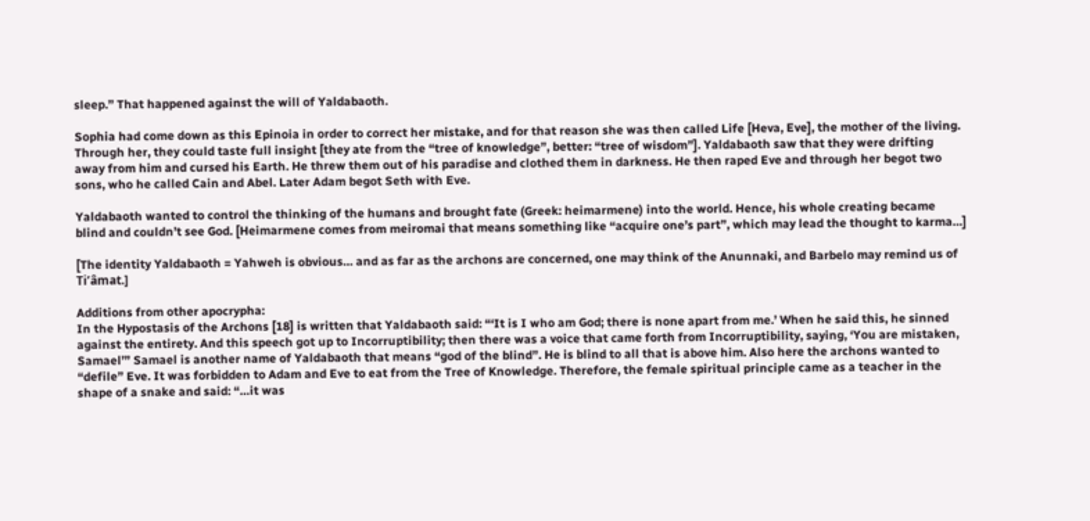sleep.” That happened against the will of Yaldabaoth.

Sophia had come down as this Epinoia in order to correct her mistake, and for that reason she was then called Life [Heva, Eve], the mother of the living. Through her, they could taste full insight [they ate from the “tree of knowledge”, better: “tree of wisdom”]. Yaldabaoth saw that they were drifting away from him and cursed his Earth. He threw them out of his paradise and clothed them in darkness. He then raped Eve and through her begot two sons, who he called Cain and Abel. Later Adam begot Seth with Eve.

Yaldabaoth wanted to control the thinking of the humans and brought fate (Greek: heimarmene) into the world. Hence, his whole creating became blind and couldn’t see God. [Heimarmene comes from meiromai that means something like “acquire one’s part”, which may lead the thought to karma…]

[The identity Yaldabaoth = Yahweh is obvious… and as far as the archons are concerned, one may think of the Anunnaki, and Barbelo may remind us of Ti’âmat.]

Additions from other apocrypha:
In the Hypostasis of the Archons [18] is written that Yaldabaoth said: “‘It is I who am God; there is none apart from me.’ When he said this, he sinned against the entirety. And this speech got up to Incorruptibility; then there was a voice that came forth from Incorruptibility, saying, ‘You are mistaken, Samael’” Samael is another name of Yaldabaoth that means “god of the blind”. He is blind to all that is above him. Also here the archons wanted to “defile” Eve. It was forbidden to Adam and Eve to eat from the Tree of Knowledge. Therefore, the female spiritual principle came as a teacher in the shape of a snake and said: “…it was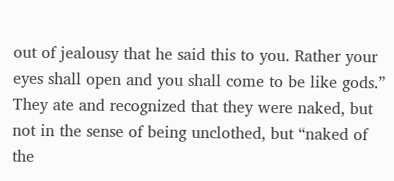out of jealousy that he said this to you. Rather your eyes shall open and you shall come to be like gods.” They ate and recognized that they were naked, but not in the sense of being unclothed, but “naked of the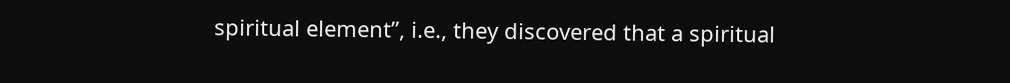spiritual element”, i.e., they discovered that a spiritual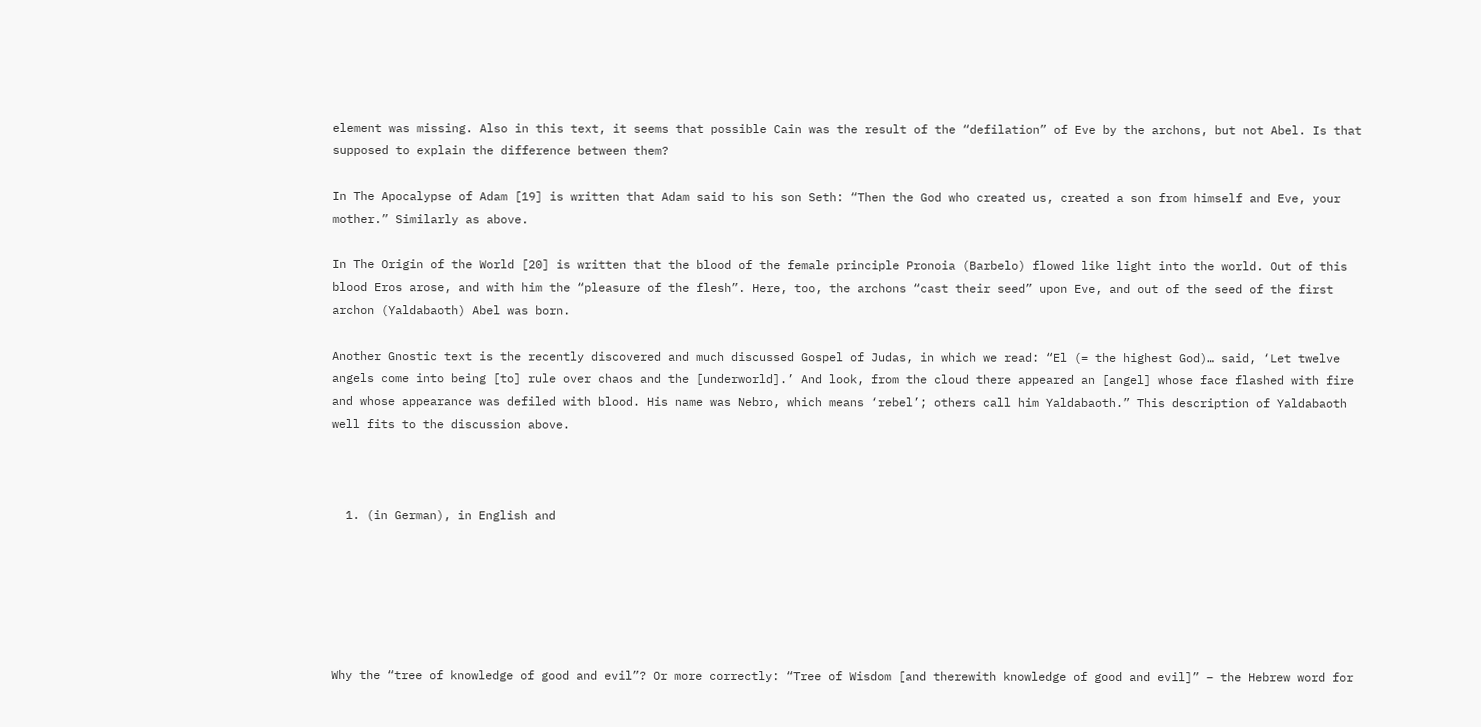element was missing. Also in this text, it seems that possible Cain was the result of the “defilation” of Eve by the archons, but not Abel. Is that supposed to explain the difference between them?

In The Apocalypse of Adam [19] is written that Adam said to his son Seth: “Then the God who created us, created a son from himself and Eve, your mother.” Similarly as above.

In The Origin of the World [20] is written that the blood of the female principle Pronoia (Barbelo) flowed like light into the world. Out of this blood Eros arose, and with him the “pleasure of the flesh”. Here, too, the archons “cast their seed” upon Eve, and out of the seed of the first archon (Yaldabaoth) Abel was born.

Another Gnostic text is the recently discovered and much discussed Gospel of Judas, in which we read: “El (= the highest God)… said, ‘Let twelve angels come into being [to] rule over chaos and the [underworld].’ And look, from the cloud there appeared an [angel] whose face flashed with fire and whose appearance was defiled with blood. His name was Nebro, which means ‘rebel’; others call him Yaldabaoth.” This description of Yaldabaoth well fits to the discussion above.



  1. (in German), in English and






Why the “tree of knowledge of good and evil”? Or more correctly: “Tree of Wisdom [and therewith knowledge of good and evil]” – the Hebrew word for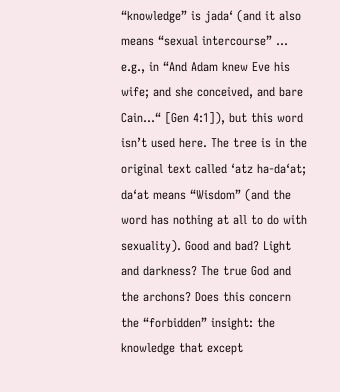“knowledge” is jada‘ (and it also means “sexual intercourse” … e.g., in “And Adam knew Eve his wife; and she conceived, and bare Cain…“ [Gen 4:1]), but this word isn’t used here. The tree is in the original text called ‘atz ha-da‘at; da‘at means “Wisdom” (and the word has nothing at all to do with sexuality). Good and bad? Light and darkness? The true God and the archons? Does this concern the “forbidden” insight: the knowledge that except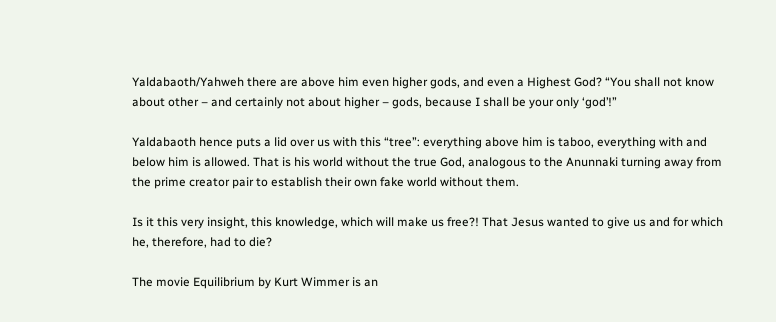Yaldabaoth/Yahweh there are above him even higher gods, and even a Highest God? “You shall not know about other – and certainly not about higher – gods, because I shall be your only ‘god’!”

Yaldabaoth hence puts a lid over us with this “tree”: everything above him is taboo, everything with and below him is allowed. That is his world without the true God, analogous to the Anunnaki turning away from the prime creator pair to establish their own fake world without them.

Is it this very insight, this knowledge, which will make us free?! That Jesus wanted to give us and for which he, therefore, had to die?

The movie Equilibrium by Kurt Wimmer is an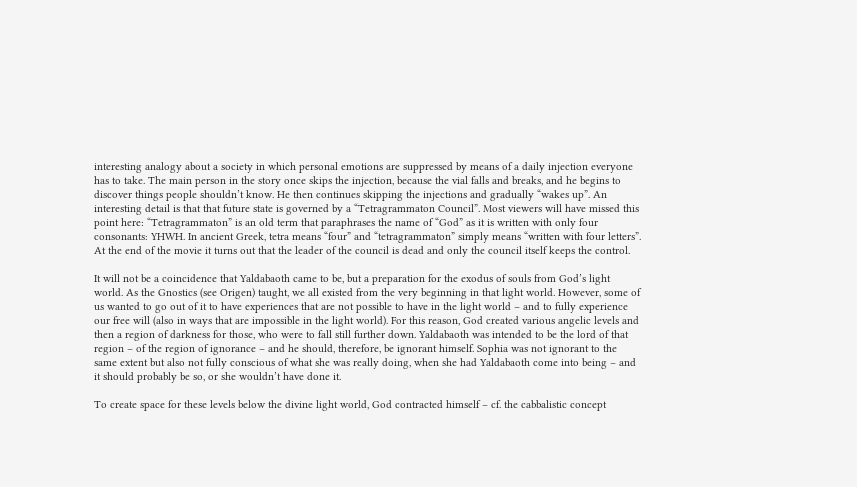interesting analogy about a society in which personal emotions are suppressed by means of a daily injection everyone has to take. The main person in the story once skips the injection, because the vial falls and breaks, and he begins to discover things people shouldn’t know. He then continues skipping the injections and gradually “wakes up”. An interesting detail is that that future state is governed by a “Tetragrammaton Council”. Most viewers will have missed this point here: “Tetragrammaton” is an old term that paraphrases the name of “God” as it is written with only four consonants: YHWH. In ancient Greek, tetra means “four” and “tetragrammaton” simply means “written with four letters”. At the end of the movie it turns out that the leader of the council is dead and only the council itself keeps the control.

It will not be a coincidence that Yaldabaoth came to be, but a preparation for the exodus of souls from God’s light world. As the Gnostics (see Origen) taught, we all existed from the very beginning in that light world. However, some of us wanted to go out of it to have experiences that are not possible to have in the light world – and to fully experience our free will (also in ways that are impossible in the light world). For this reason, God created various angelic levels and then a region of darkness for those, who were to fall still further down. Yaldabaoth was intended to be the lord of that region – of the region of ignorance – and he should, therefore, be ignorant himself. Sophia was not ignorant to the same extent but also not fully conscious of what she was really doing, when she had Yaldabaoth come into being – and it should probably be so, or she wouldn’t have done it.

To create space for these levels below the divine light world, God contracted himself – cf. the cabbalistic concept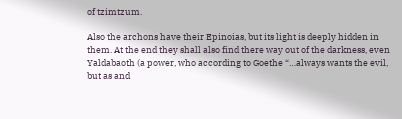of tzimtzum.

Also the archons have their Epinoias, but its light is deeply hidden in them. At the end they shall also find there way out of the darkness, even Yaldabaoth (a power, who according to Goethe “…always wants the evil, but as and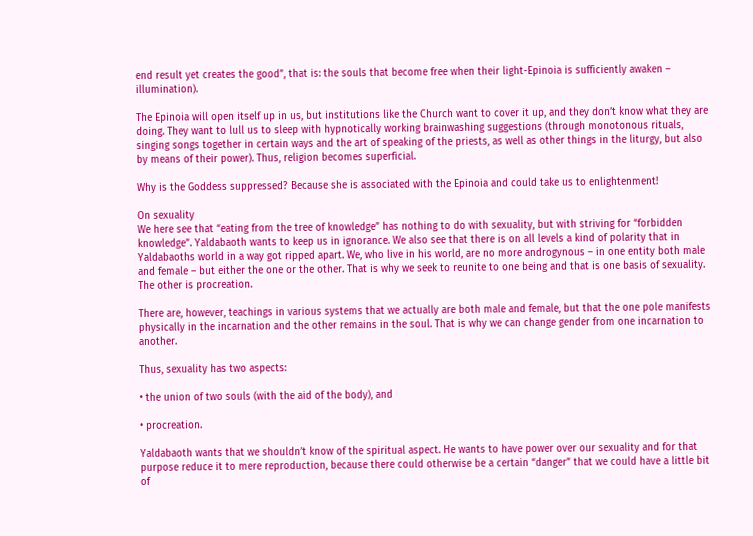end result yet creates the good”, that is: the souls that become free when their light-Epinoia is sufficiently awaken – illumination).

The Epinoia will open itself up in us, but institutions like the Church want to cover it up, and they don’t know what they are doing. They want to lull us to sleep with hypnotically working brainwashing suggestions (through monotonous rituals, singing songs together in certain ways and the art of speaking of the priests, as well as other things in the liturgy, but also by means of their power). Thus, religion becomes superficial.

Why is the Goddess suppressed? Because she is associated with the Epinoia and could take us to enlightenment!

On sexuality
We here see that “eating from the tree of knowledge” has nothing to do with sexuality, but with striving for “forbidden knowledge”. Yaldabaoth wants to keep us in ignorance. We also see that there is on all levels a kind of polarity that in Yaldabaoths world in a way got ripped apart. We, who live in his world, are no more androgynous – in one entity both male and female – but either the one or the other. That is why we seek to reunite to one being and that is one basis of sexuality. The other is procreation.

There are, however, teachings in various systems that we actually are both male and female, but that the one pole manifests physically in the incarnation and the other remains in the soul. That is why we can change gender from one incarnation to another.

Thus, sexuality has two aspects:

• the union of two souls (with the aid of the body), and

• procreation.

Yaldabaoth wants that we shouldn’t know of the spiritual aspect. He wants to have power over our sexuality and for that purpose reduce it to mere reproduction, because there could otherwise be a certain “danger” that we could have a little bit of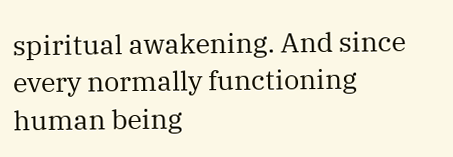spiritual awakening. And since every normally functioning human being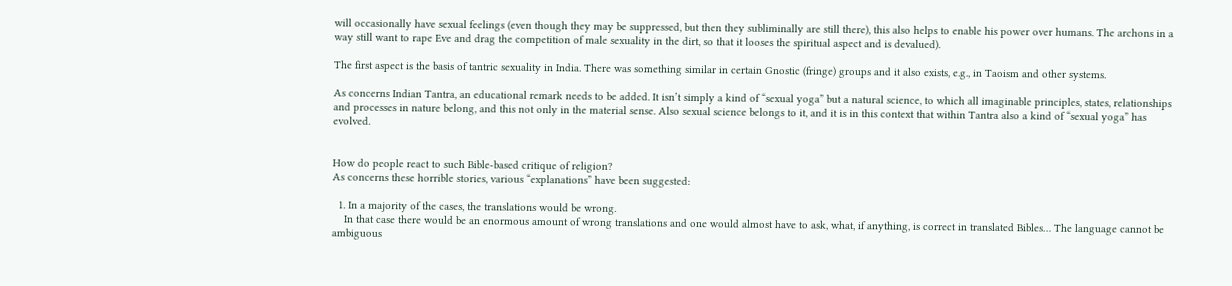will occasionally have sexual feelings (even though they may be suppressed, but then they subliminally are still there), this also helps to enable his power over humans. The archons in a way still want to rape Eve and drag the competition of male sexuality in the dirt, so that it looses the spiritual aspect and is devalued).

The first aspect is the basis of tantric sexuality in India. There was something similar in certain Gnostic (fringe) groups and it also exists, e.g., in Taoism and other systems.

As concerns Indian Tantra, an educational remark needs to be added. It isn’t simply a kind of “sexual yoga” but a natural science, to which all imaginable principles, states, relationships and processes in nature belong, and this not only in the material sense. Also sexual science belongs to it, and it is in this context that within Tantra also a kind of “sexual yoga” has evolved.


How do people react to such Bible-based critique of religion?
As concerns these horrible stories, various “explanations” have been suggested:

  1. In a majority of the cases, the translations would be wrong.
    In that case there would be an enormous amount of wrong translations and one would almost have to ask, what, if anything, is correct in translated Bibles… The language cannot be ambiguous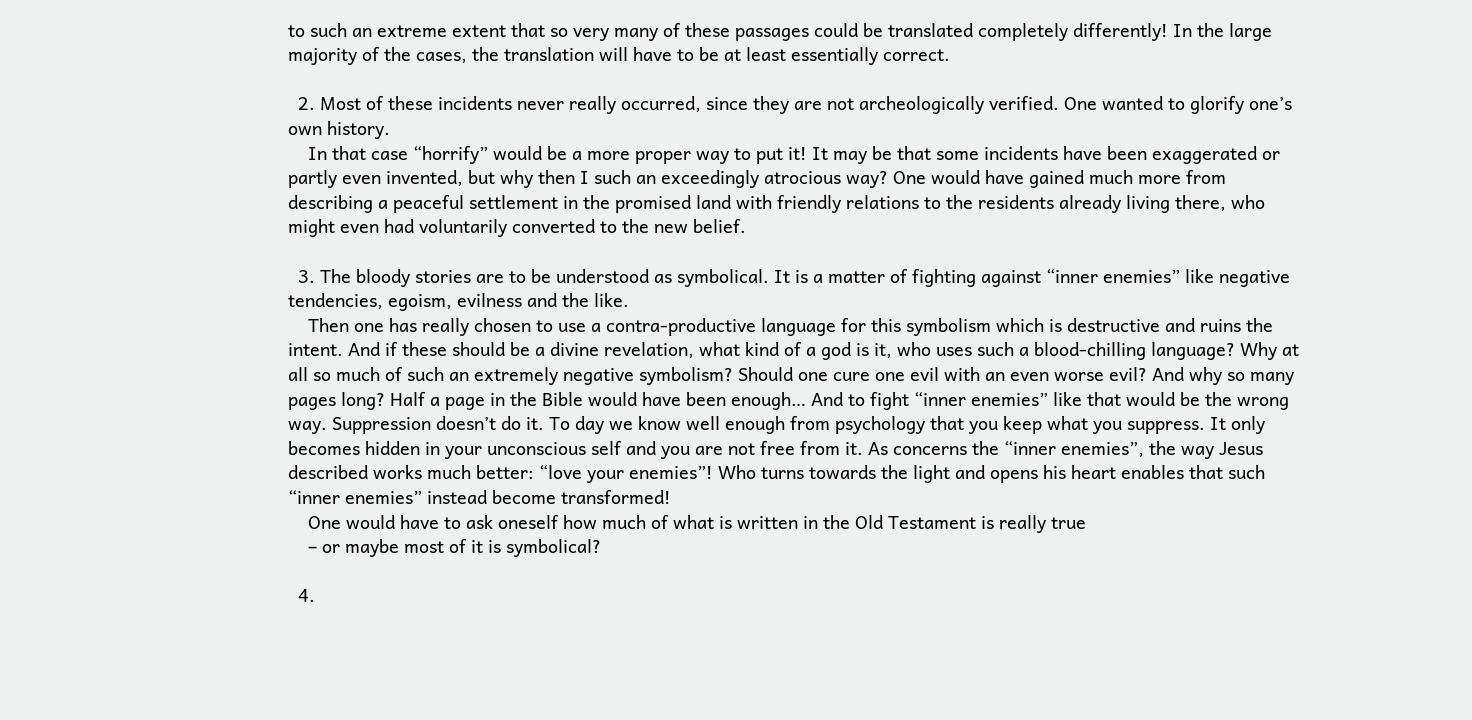to such an extreme extent that so very many of these passages could be translated completely differently! In the large majority of the cases, the translation will have to be at least essentially correct.

  2. Most of these incidents never really occurred, since they are not archeologically verified. One wanted to glorify one’s own history.
    In that case “horrify” would be a more proper way to put it! It may be that some incidents have been exaggerated or partly even invented, but why then I such an exceedingly atrocious way? One would have gained much more from describing a peaceful settlement in the promised land with friendly relations to the residents already living there, who might even had voluntarily converted to the new belief.

  3. The bloody stories are to be understood as symbolical. It is a matter of fighting against “inner enemies” like negative tendencies, egoism, evilness and the like.
    Then one has really chosen to use a contra-productive language for this symbolism which is destructive and ruins the intent. And if these should be a divine revelation, what kind of a god is it, who uses such a blood-chilling language? Why at all so much of such an extremely negative symbolism? Should one cure one evil with an even worse evil? And why so many pages long? Half a page in the Bible would have been enough… And to fight “inner enemies” like that would be the wrong way. Suppression doesn’t do it. To day we know well enough from psychology that you keep what you suppress. It only becomes hidden in your unconscious self and you are not free from it. As concerns the “inner enemies”, the way Jesus described works much better: “love your enemies”! Who turns towards the light and opens his heart enables that such “inner enemies” instead become transformed!
    One would have to ask oneself how much of what is written in the Old Testament is really true
    – or maybe most of it is symbolical?

  4.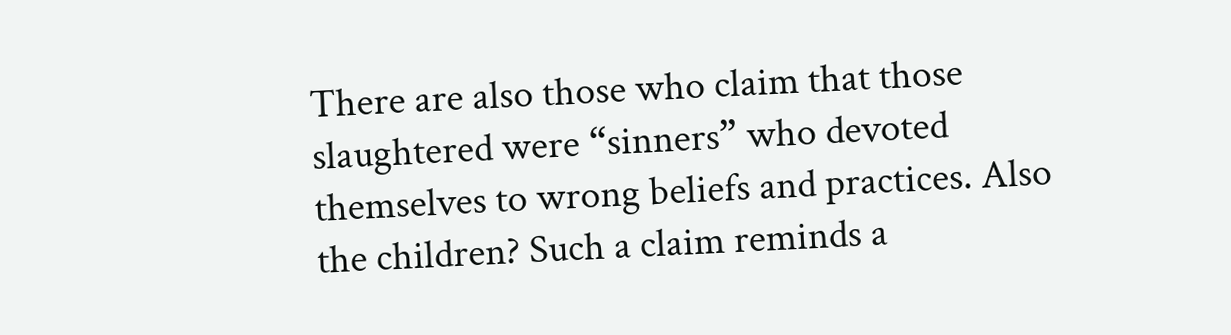There are also those who claim that those slaughtered were “sinners” who devoted themselves to wrong beliefs and practices. Also the children? Such a claim reminds a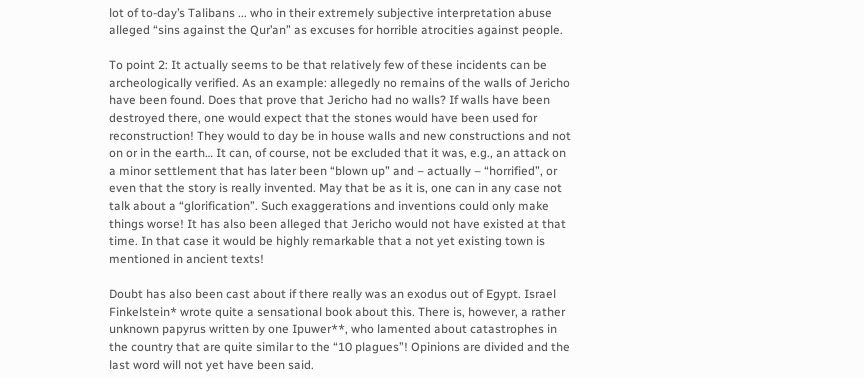lot of to-day’s Talibans ... who in their extremely subjective interpretation abuse alleged “sins against the Qur’an” as excuses for horrible atrocities against people.

To point 2: It actually seems to be that relatively few of these incidents can be archeologically verified. As an example: allegedly no remains of the walls of Jericho have been found. Does that prove that Jericho had no walls? If walls have been destroyed there, one would expect that the stones would have been used for reconstruction! They would to day be in house walls and new constructions and not on or in the earth… It can, of course, not be excluded that it was, e.g., an attack on a minor settlement that has later been “blown up” and – actually – “horrified”, or even that the story is really invented. May that be as it is, one can in any case not talk about a “glorification”. Such exaggerations and inventions could only make things worse! It has also been alleged that Jericho would not have existed at that time. In that case it would be highly remarkable that a not yet existing town is mentioned in ancient texts!

Doubt has also been cast about if there really was an exodus out of Egypt. Israel Finkelstein* wrote quite a sensational book about this. There is, however, a rather unknown papyrus written by one Ipuwer**, who lamented about catastrophes in the country that are quite similar to the “10 plagues”! Opinions are divided and the last word will not yet have been said.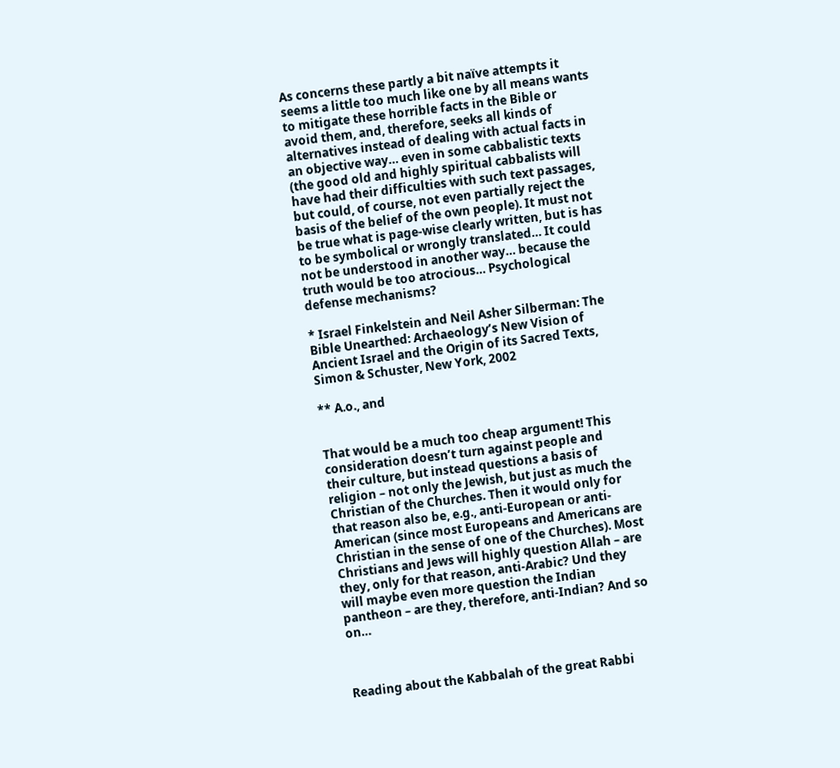As concerns these partly a bit naïve attempts it seems a little too much like one by all means wants to mitigate these horrible facts in the Bible or avoid them, and, therefore, seeks all kinds of alternatives instead of dealing with actual facts in an objective way… even in some cabbalistic texts (the good old and highly spiritual cabbalists will have had their difficulties with such text passages, but could, of course, not even partially reject the basis of the belief of the own people). It must not be true what is page-wise clearly written, but is has to be symbolical or wrongly translated… It could not be understood in another way… because the truth would be too atrocious… Psychological defense mechanisms?

* Israel Finkelstein and Neil Asher Silberman: The Bible Unearthed: Archaeology’s New Vision of Ancient Israel and the Origin of its Sacred Texts, Simon & Schuster, New York, 2002

** A.o., and


That would be a much too cheap argument! This consideration doesn’t turn against people and their culture, but instead questions a basis of religion – not only the Jewish, but just as much the Christian of the Churches. Then it would only for that reason also be, e.g., anti-European or anti-American (since most Europeans and Americans are Christian in the sense of one of the Churches). Most Christians and Jews will highly question Allah – are they, only for that reason, anti-Arabic? Und they will maybe even more question the Indian pantheon – are they, therefore, anti-Indian? And so on…



Reading about the Kabbalah of the great Rabbi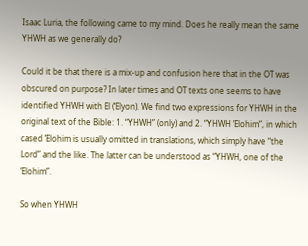Isaac Luria, the following came to my mind. Does he really mean the same YHWH as we generally do?

Could it be that there is a mix-up and confusion here that in the OT was obscured on purpose? In later times and OT texts one seems to have identified YHWH with El (‘Elyon). We find two expressions for YHWH in the original text of the Bible: 1. “YHWH” (only) and 2. “YHWH ’Elohim”, in which cased ’Elohim is usually omitted in translations, which simply have “the Lord” and the like. The latter can be understood as “YHWH, one of the ’Elohim”.

So when YHWH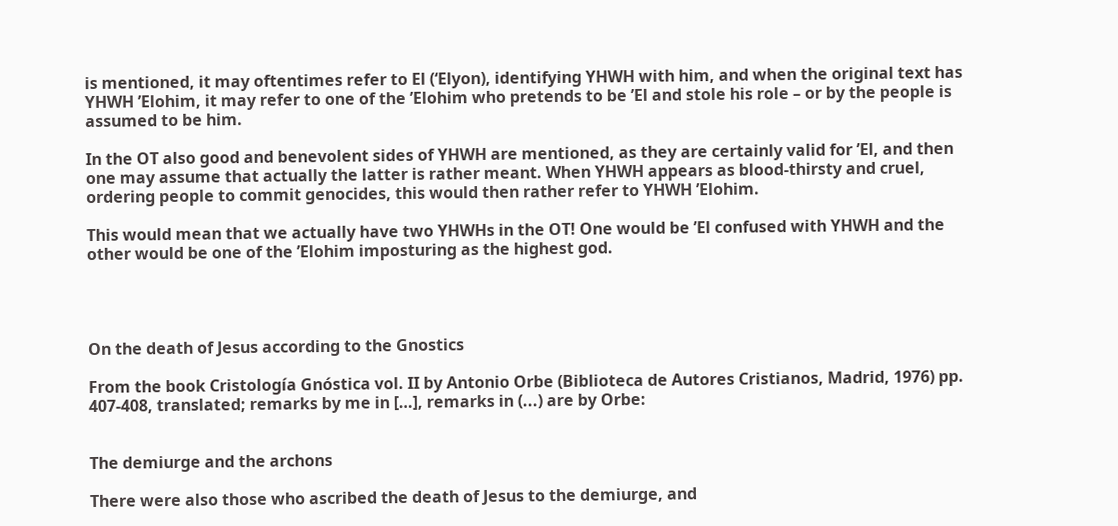is mentioned, it may oftentimes refer to El (‘Elyon), identifying YHWH with him, and when the original text has YHWH ’Elohim, it may refer to one of the ’Elohim who pretends to be ’El and stole his role – or by the people is assumed to be him.

In the OT also good and benevolent sides of YHWH are mentioned, as they are certainly valid for ’El, and then one may assume that actually the latter is rather meant. When YHWH appears as blood-thirsty and cruel, ordering people to commit genocides, this would then rather refer to YHWH ’Elohim.

This would mean that we actually have two YHWHs in the OT! One would be ’El confused with YHWH and the other would be one of the ’Elohim imposturing as the highest god.




On the death of Jesus according to the Gnostics

From the book Cristología Gnóstica vol. II by Antonio Orbe (Biblioteca de Autores Cristianos, Madrid, 1976) pp. 407-408, translated; remarks by me in […], remarks in (...) are by Orbe:


The demiurge and the archons

There were also those who ascribed the death of Jesus to the demiurge, and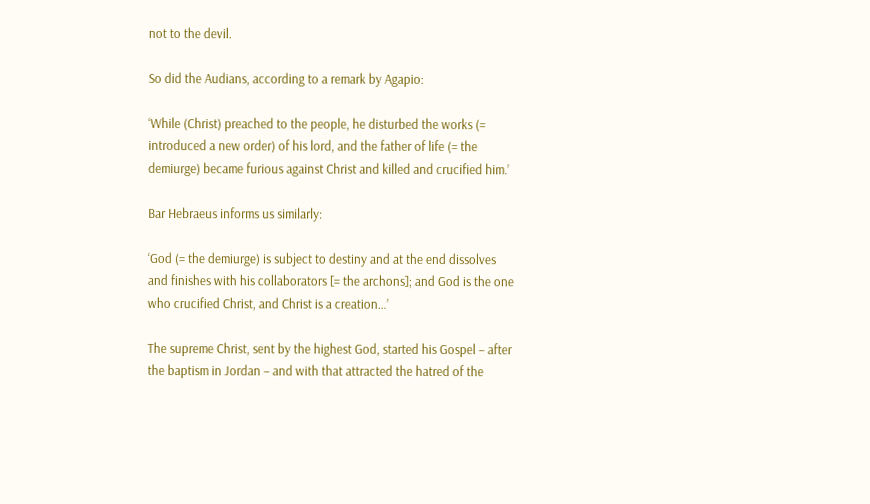not to the devil.

So did the Audians, according to a remark by Agapio:

‘While (Christ) preached to the people, he disturbed the works (= introduced a new order) of his lord, and the father of life (= the demiurge) became furious against Christ and killed and crucified him.’

Bar Hebraeus informs us similarly:

‘God (= the demiurge) is subject to destiny and at the end dissolves and finishes with his collaborators [= the archons]; and God is the one who crucified Christ, and Christ is a creation…’

The supreme Christ, sent by the highest God, started his Gospel – after the baptism in Jordan – and with that attracted the hatred of the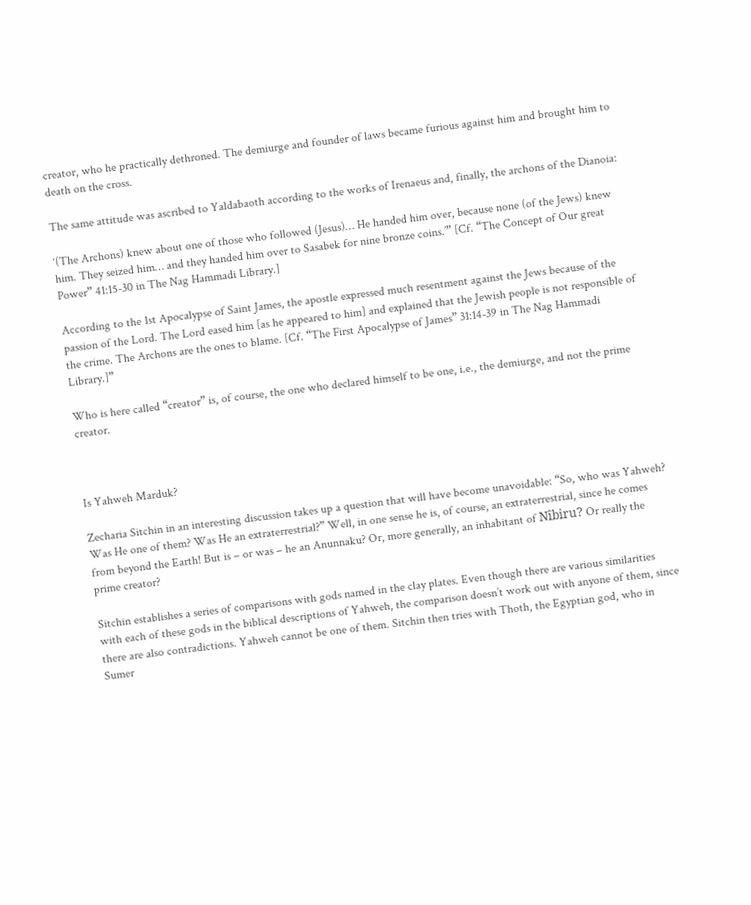creator, who he practically dethroned. The demiurge and founder of laws became furious against him and brought him to death on the cross.

The same attitude was ascribed to Yaldabaoth according to the works of Irenaeus and, finally, the archons of the Dianoia:

‘(The Archons) knew about one of those who followed (Jesus)… He handed him over, because none (of the Jews) knew him. They seized him… and they handed him over to Sasabek for nine bronze coins.’” [Cf. “The Concept of Our great Power” 41:15-30 in The Nag Hammadi Library.]

According to the 1st Apocalypse of Saint James, the apostle expressed much resentment against the Jews because of the passion of the Lord. The Lord eased him [as he appeared to him] and explained that the Jewish people is not responsible of the crime. The Archons are the ones to blame. [Cf. “The First Apocalypse of James” 31:14-39 in The Nag Hammadi Library.]”

Who is here called “creator” is, of course, the one who declared himself to be one, i.e., the demiurge, and not the prime creator.



Is Yahweh Marduk?

Zecharia Sitchin in an interesting discussion takes up a question that will have become unavoidable: “So, who was Yahweh? Was He one of them? Was He an extraterrestrial?” Well, in one sense he is, of course, an extraterrestrial, since he comes from beyond the Earth! But is – or was – he an Anunnaku? Or, more generally, an inhabitant of Nîbiru? Or really the prime creator?

Sitchin establishes a series of comparisons with gods named in the clay plates. Even though there are various similarities with each of these gods in the biblical descriptions of Yahweh, the comparison doesn’t work out with anyone of them, since there are also contradictions. Yahweh cannot be one of them. Sitchin then tries with Thoth, the Egyptian god, who in Sumer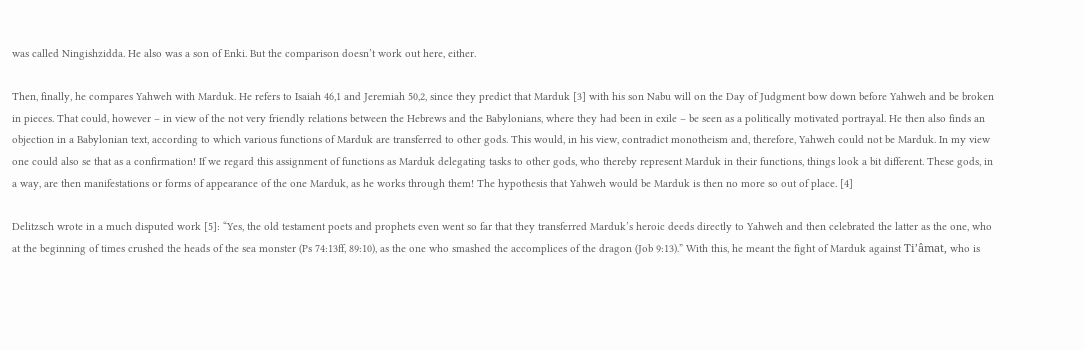was called Ningishzidda. He also was a son of Enki. But the comparison doesn’t work out here, either.

Then, finally, he compares Yahweh with Marduk. He refers to Isaiah 46,1 and Jeremiah 50,2, since they predict that Marduk [3] with his son Nabu will on the Day of Judgment bow down before Yahweh and be broken in pieces. That could, however – in view of the not very friendly relations between the Hebrews and the Babylonians, where they had been in exile – be seen as a politically motivated portrayal. He then also finds an objection in a Babylonian text, according to which various functions of Marduk are transferred to other gods. This would, in his view, contradict monotheism and, therefore, Yahweh could not be Marduk. In my view one could also se that as a confirmation! If we regard this assignment of functions as Marduk delegating tasks to other gods, who thereby represent Marduk in their functions, things look a bit different. These gods, in a way, are then manifestations or forms of appearance of the one Marduk, as he works through them! The hypothesis that Yahweh would be Marduk is then no more so out of place. [4]

Delitzsch wrote in a much disputed work [5]: “Yes, the old testament poets and prophets even went so far that they transferred Marduk’s heroic deeds directly to Yahweh and then celebrated the latter as the one, who at the beginning of times crushed the heads of the sea monster (Ps 74:13ff, 89:10), as the one who smashed the accomplices of the dragon (Job 9:13).” With this, he meant the fight of Marduk against Ti’âmat, who is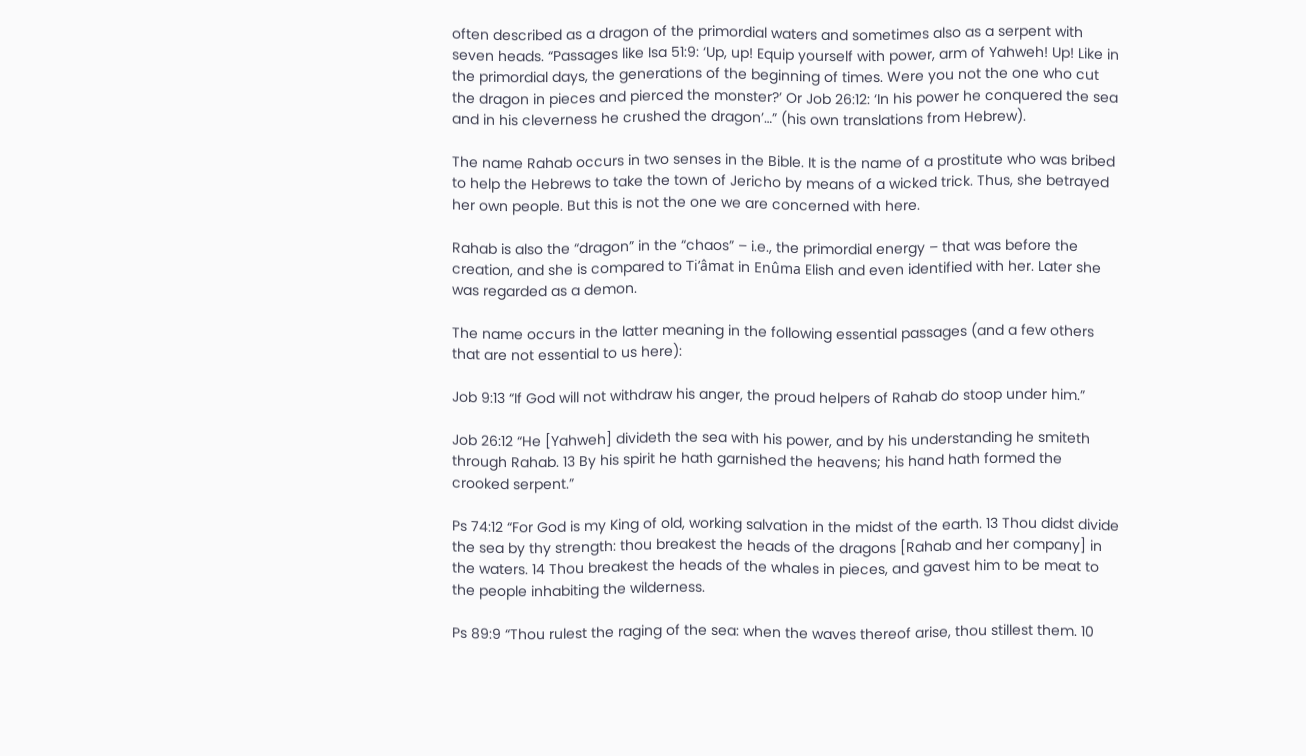often described as a dragon of the primordial waters and sometimes also as a serpent with seven heads. “Passages like Isa 51:9: ‘Up, up! Equip yourself with power, arm of Yahweh! Up! Like in the primordial days, the generations of the beginning of times. Were you not the one who cut the dragon in pieces and pierced the monster?’ Or Job 26:12: ‘In his power he conquered the sea and in his cleverness he crushed the dragon’…” (his own translations from Hebrew).

The name Rahab occurs in two senses in the Bible. It is the name of a prostitute who was bribed to help the Hebrews to take the town of Jericho by means of a wicked trick. Thus, she betrayed her own people. But this is not the one we are concerned with here.

Rahab is also the “dragon” in the “chaos” – i.e., the primordial energy – that was before the creation, and she is compared to Ti’âmat in Enûma Elish and even identified with her. Later she was regarded as a demon.

The name occurs in the latter meaning in the following essential passages (and a few others that are not essential to us here):

Job 9:13 “If God will not withdraw his anger, the proud helpers of Rahab do stoop under him.”

Job 26:12 “He [Yahweh] divideth the sea with his power, and by his understanding he smiteth through Rahab. 13 By his spirit he hath garnished the heavens; his hand hath formed the crooked serpent.”

Ps 74:12 “For God is my King of old, working salvation in the midst of the earth. 13 Thou didst divide the sea by thy strength: thou breakest the heads of the dragons [Rahab and her company] in the waters. 14 Thou breakest the heads of the whales in pieces, and gavest him to be meat to the people inhabiting the wilderness.

Ps 89:9 “Thou rulest the raging of the sea: when the waves thereof arise, thou stillest them. 10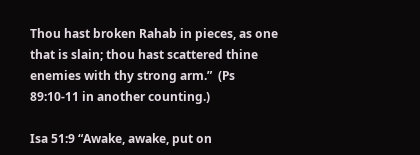Thou hast broken Rahab in pieces, as one that is slain; thou hast scattered thine enemies with thy strong arm.”  (Ps 89:10-11 in another counting.)

Isa 51:9 “Awake, awake, put on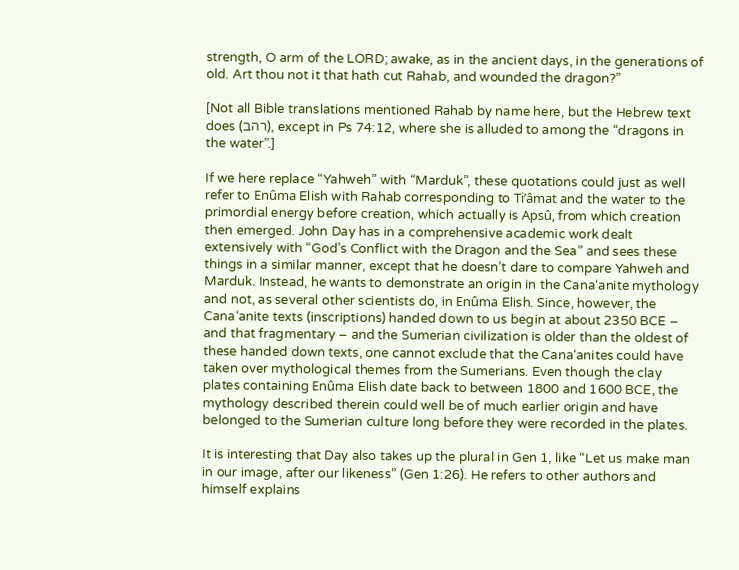strength, O arm of the LORD; awake, as in the ancient days, in the generations of old. Art thou not it that hath cut Rahab, and wounded the dragon?”

[Not all Bible translations mentioned Rahab by name here, but the Hebrew text does (רהב), except in Ps 74:12, where she is alluded to among the “dragons in the water”.]

If we here replace “Yahweh” with “Marduk”, these quotations could just as well refer to Enûma Elish with Rahab corresponding to Ti’âmat and the water to the primordial energy before creation, which actually is Apsû, from which creation then emerged. John Day has in a comprehensive academic work dealt extensively with “God’s Conflict with the Dragon and the Sea” and sees these things in a similar manner, except that he doesn’t dare to compare Yahweh and Marduk. Instead, he wants to demonstrate an origin in the Cana‘anite mythology and not, as several other scientists do, in Enûma Elish. Since, however, the Cana‘anite texts (inscriptions) handed down to us begin at about 2350 BCE – and that fragmentary – and the Sumerian civilization is older than the oldest of these handed down texts, one cannot exclude that the Cana‘anites could have taken over mythological themes from the Sumerians. Even though the clay plates containing Enûma Elish date back to between 1800 and 1600 BCE, the mythology described therein could well be of much earlier origin and have belonged to the Sumerian culture long before they were recorded in the plates.

It is interesting that Day also takes up the plural in Gen 1, like “Let us make man in our image, after our likeness” (Gen 1:26). He refers to other authors and himself explains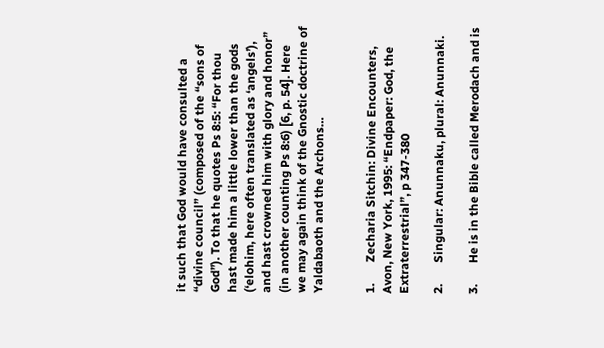it such that God would have consulted a “divine council” (composed of the “sons of God”). To that he quotes Ps 8:5: “For thou hast made him a little lower than the gods (‘elohim, here often translated as ‘angels’), and hast crowned him with glory and honor” (in another counting Ps 8:6) [6, p. 54]. Here we may again think of the Gnostic doctrine of Yaldabaoth and the Archons…


1.       Zecharia Sitchin: Divine Encounters, Avon, New York, 1995: “Endpaper: God, the Extraterrestrial”, p 347-380

2.       Singular: Anunnaku, plural: Anunnaki.

3.       He is in the Bible called Merodach and is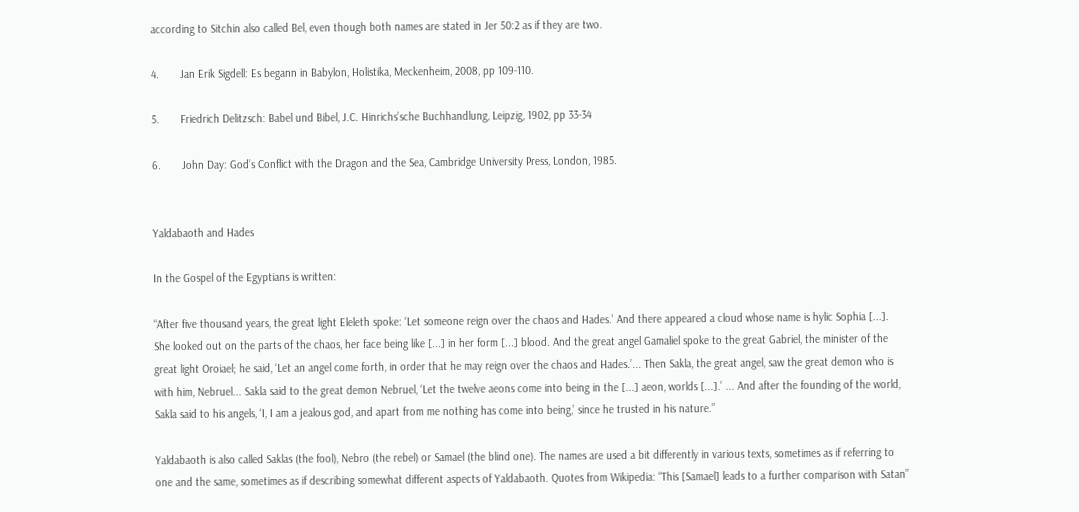according to Sitchin also called Bel, even though both names are stated in Jer 50:2 as if they are two.

4.       Jan Erik Sigdell: Es begann in Babylon, Holistika, Meckenheim, 2008, pp 109-110.

5.       Friedrich Delitzsch: Babel und Bibel, J.C. Hinrichs’sche Buchhandlung, Leipzig, 1902, pp 33-34

6.       John Day: God’s Conflict with the Dragon and the Sea, Cambridge University Press, London, 1985.


Yaldabaoth and Hades

In the Gospel of the Egyptians is written:

“After five thousand years, the great light Eleleth spoke: ‘Let someone reign over the chaos and Hades.’ And there appeared a cloud whose name is hylic Sophia [...]. She looked out on the parts of the chaos, her face being like [...] in her form [...] blood. And the great angel Gamaliel spoke to the great Gabriel, the minister of the great light Oroiael; he said, ‘Let an angel come forth, in order that he may reign over the chaos and Hades.’... Then Sakla, the great angel, saw the great demon who is with him, Nebruel... Sakla said to the great demon Nebruel, ‘Let the twelve aeons come into being in the [...] aeon, worlds [...].’ ... And after the founding of the world, Sakla said to his angels, ‘I, I am a jealous god, and apart from me nothing has come into being,’ since he trusted in his nature.”

Yaldabaoth is also called Saklas (the fool), Nebro (the rebel) or Samael (the blind one). The names are used a bit differently in various texts, sometimes as if referring to one and the same, sometimes as if describing somewhat different aspects of Yaldabaoth. Quotes from Wikipedia: “This [Samael] leads to a further comparison with Satan”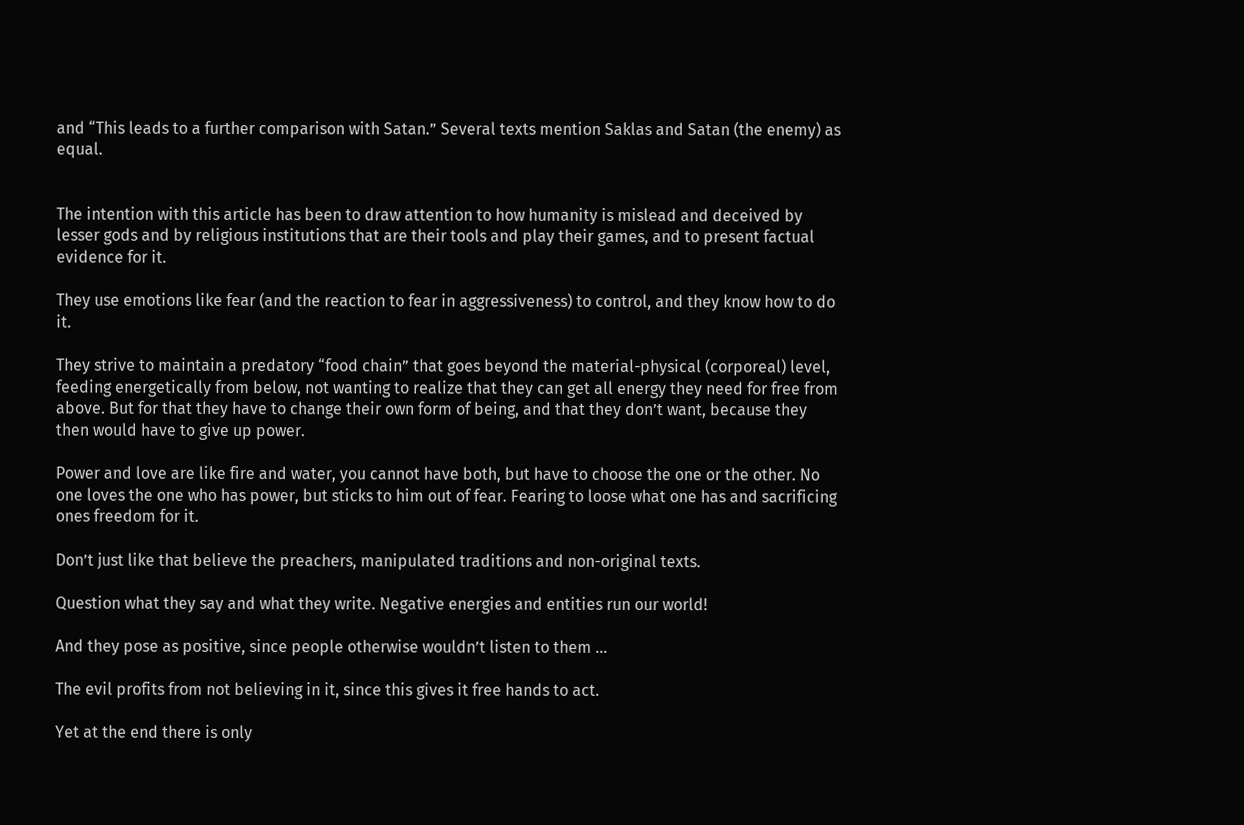and “This leads to a further comparison with Satan.” Several texts mention Saklas and Satan (the enemy) as equal.


The intention with this article has been to draw attention to how humanity is mislead and deceived by lesser gods and by religious institutions that are their tools and play their games, and to present factual evidence for it.

They use emotions like fear (and the reaction to fear in aggressiveness) to control, and they know how to do it.

They strive to maintain a predatory “food chain” that goes beyond the material-physical (corporeal) level, feeding energetically from below, not wanting to realize that they can get all energy they need for free from above. But for that they have to change their own form of being, and that they don’t want, because they then would have to give up power.

Power and love are like fire and water, you cannot have both, but have to choose the one or the other. No one loves the one who has power, but sticks to him out of fear. Fearing to loose what one has and sacrificing ones freedom for it.

Don’t just like that believe the preachers, manipulated traditions and non-original texts.

Question what they say and what they write. Negative energies and entities run our world!

And they pose as positive, since people otherwise wouldn’t listen to them …

The evil profits from not believing in it, since this gives it free hands to act.

Yet at the end there is only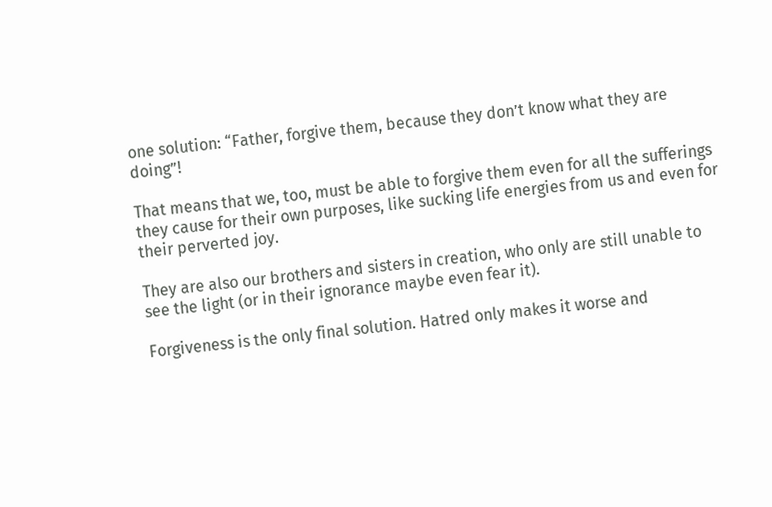one solution: “Father, forgive them, because they don’t know what they are doing”!

That means that we, too, must be able to forgive them even for all the sufferings they cause for their own purposes, like sucking life energies from us and even for their perverted joy.

They are also our brothers and sisters in creation, who only are still unable to see the light (or in their ignorance maybe even fear it).

Forgiveness is the only final solution. Hatred only makes it worse and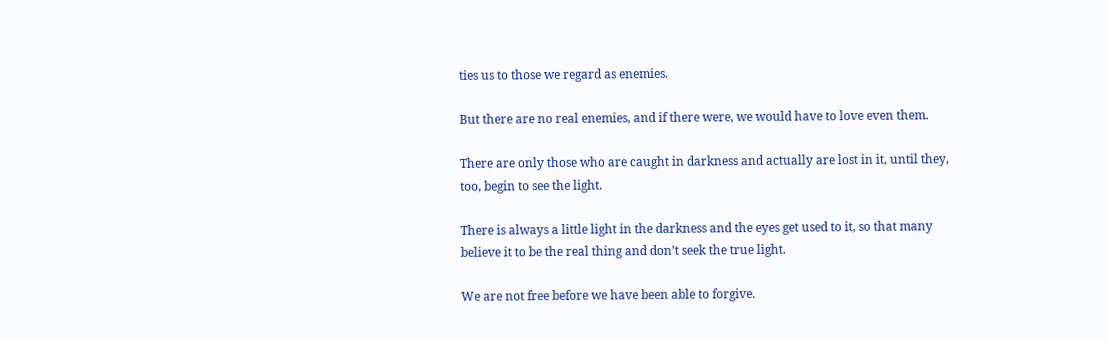ties us to those we regard as enemies.

But there are no real enemies, and if there were, we would have to love even them.

There are only those who are caught in darkness and actually are lost in it, until they, too, begin to see the light.

There is always a little light in the darkness and the eyes get used to it, so that many believe it to be the real thing and don’t seek the true light.

We are not free before we have been able to forgive.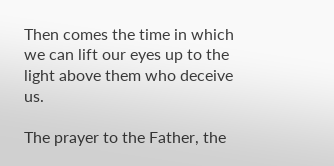Then comes the time in which we can lift our eyes up to the light above them who deceive us.

The prayer to the Father, the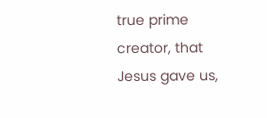true prime creator, that Jesus gave us,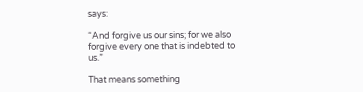says:

“And forgive us our sins; for we also forgive every one that is indebted to us.”

That means something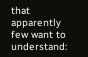that apparently few want to understand: